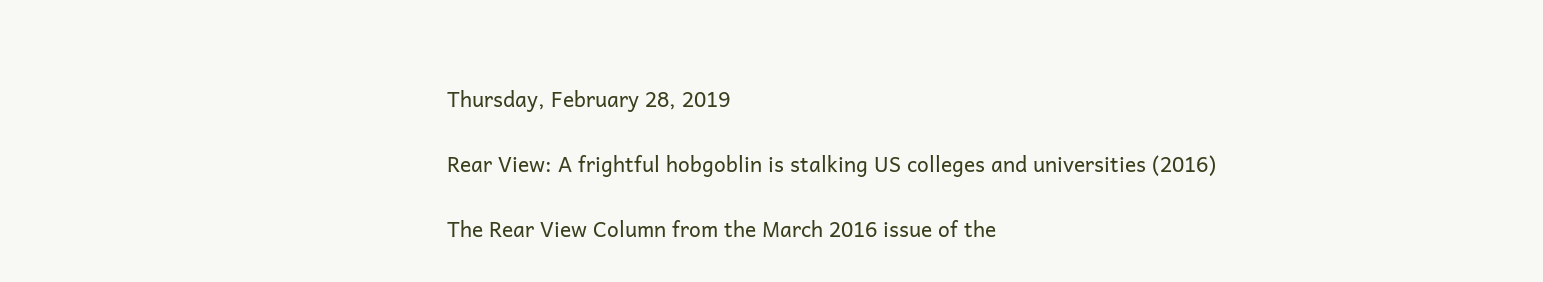Thursday, February 28, 2019

Rear View: A frightful hobgoblin is stalking US colleges and universities (2016)

The Rear View Column from the March 2016 issue of the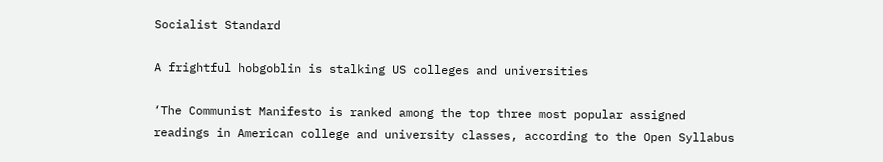Socialist Standard

A frightful hobgoblin is stalking US colleges and universities

‘The Communist Manifesto is ranked among the top three most popular assigned readings in American college and university classes, according to the Open Syllabus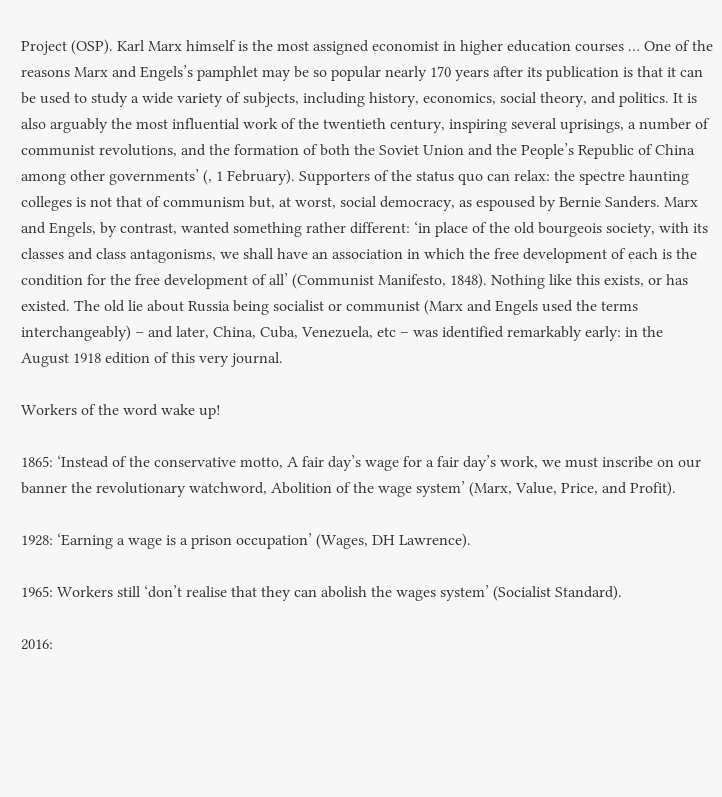Project (OSP). Karl Marx himself is the most assigned economist in higher education courses … One of the reasons Marx and Engels’s pamphlet may be so popular nearly 170 years after its publication is that it can be used to study a wide variety of subjects, including history, economics, social theory, and politics. It is also arguably the most influential work of the twentieth century, inspiring several uprisings, a number of communist revolutions, and the formation of both the Soviet Union and the People’s Republic of China among other governments’ (, 1 February). Supporters of the status quo can relax: the spectre haunting colleges is not that of communism but, at worst, social democracy, as espoused by Bernie Sanders. Marx and Engels, by contrast, wanted something rather different: ‘in place of the old bourgeois society, with its classes and class antagonisms, we shall have an association in which the free development of each is the condition for the free development of all’ (Communist Manifesto, 1848). Nothing like this exists, or has existed. The old lie about Russia being socialist or communist (Marx and Engels used the terms interchangeably) – and later, China, Cuba, Venezuela, etc – was identified remarkably early: in the August 1918 edition of this very journal.

Workers of the word wake up!

1865: ‘Instead of the conservative motto, A fair day’s wage for a fair day’s work, we must inscribe on our banner the revolutionary watchword, Abolition of the wage system’ (Marx, Value, Price, and Profit).

1928: ‘Earning a wage is a prison occupation’ (Wages, DH Lawrence).

1965: Workers still ‘don’t realise that they can abolish the wages system’ (Socialist Standard).

2016: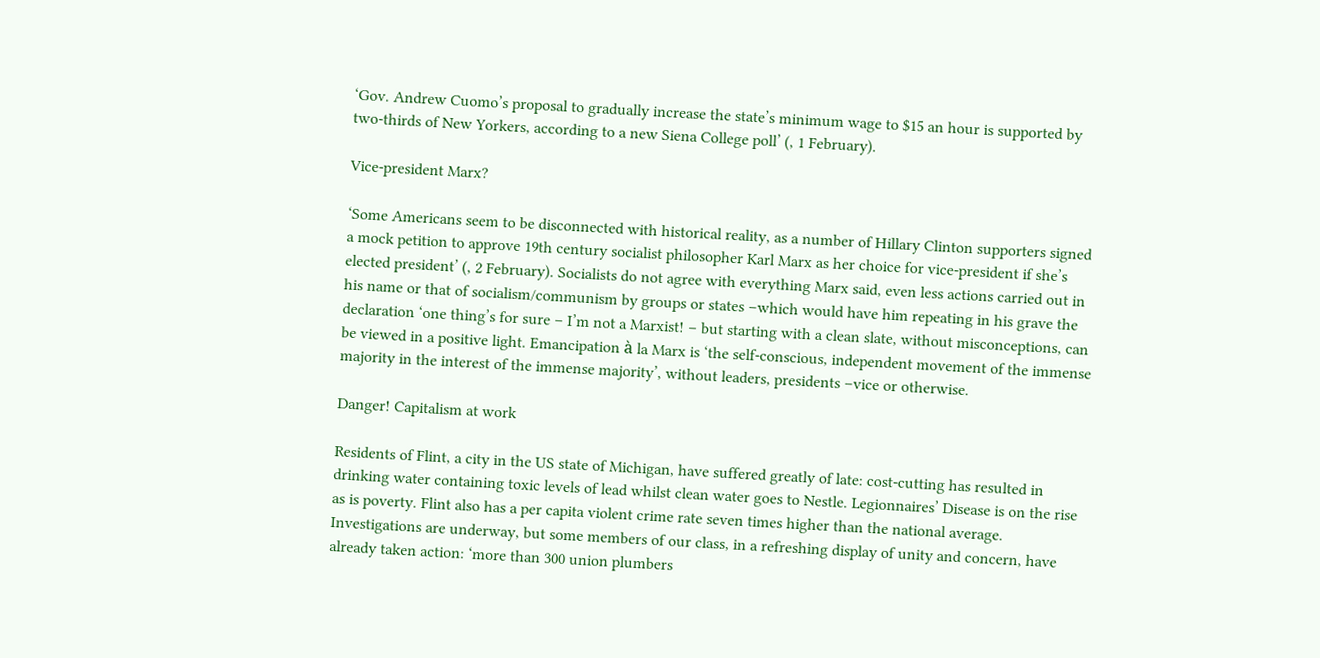‘Gov. Andrew Cuomo’s proposal to gradually increase the state’s minimum wage to $15 an hour is supported by two-thirds of New Yorkers, according to a new Siena College poll’ (, 1 February).

Vice-president Marx?

‘Some Americans seem to be disconnected with historical reality, as a number of Hillary Clinton supporters signed a mock petition to approve 19th century socialist philosopher Karl Marx as her choice for vice-president if she’s elected president’ (, 2 February). Socialists do not agree with everything Marx said, even less actions carried out in his name or that of socialism/communism by groups or states –which would have him repeating in his grave the declaration ‘one thing’s for sure – I’m not a Marxist! – but starting with a clean slate, without misconceptions, can be viewed in a positive light. Emancipation à la Marx is ‘the self-conscious, independent movement of the immense majority in the interest of the immense majority’, without leaders, presidents –vice or otherwise.

Danger! Capitalism at work

Residents of Flint, a city in the US state of Michigan, have suffered greatly of late: cost-cutting has resulted in drinking water containing toxic levels of lead whilst clean water goes to Nestle. Legionnaires’ Disease is on the rise as is poverty. Flint also has a per capita violent crime rate seven times higher than the national average. Investigations are underway, but some members of our class, in a refreshing display of unity and concern, have already taken action: ‘more than 300 union plumbers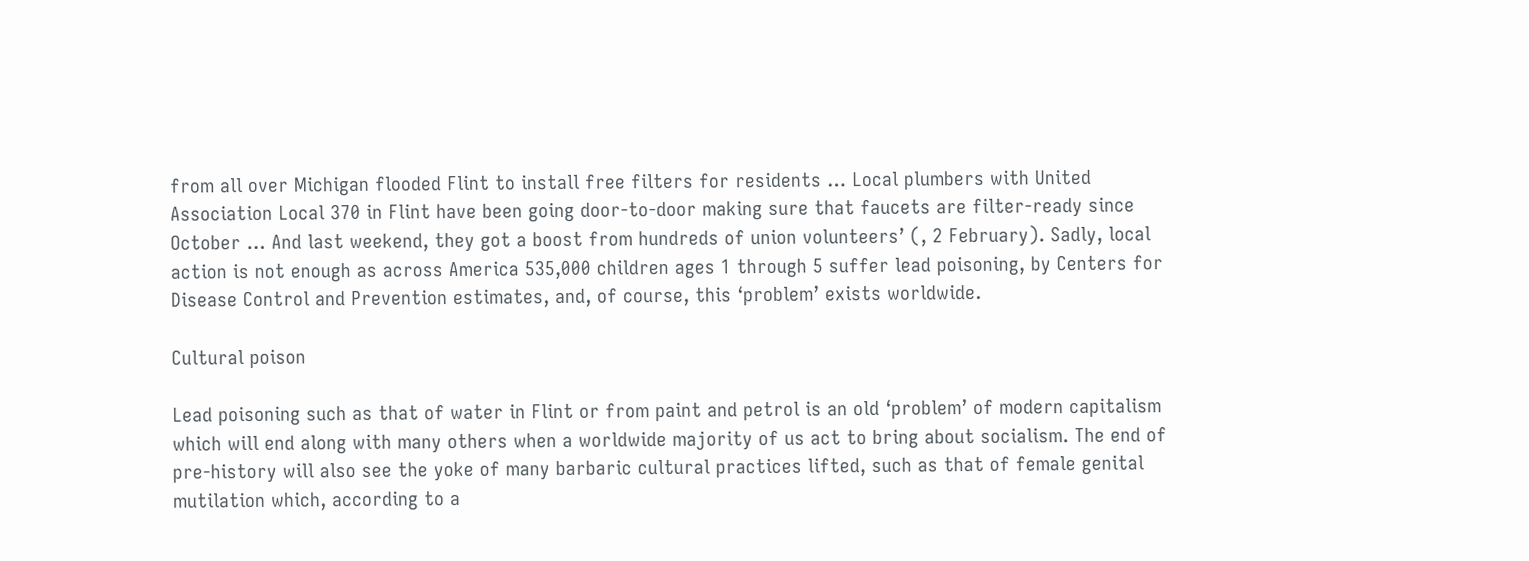from all over Michigan flooded Flint to install free filters for residents … Local plumbers with United Association Local 370 in Flint have been going door-to-door making sure that faucets are filter-ready since October … And last weekend, they got a boost from hundreds of union volunteers’ (, 2 February). Sadly, local action is not enough as across America 535,000 children ages 1 through 5 suffer lead poisoning, by Centers for Disease Control and Prevention estimates, and, of course, this ‘problem’ exists worldwide.

Cultural poison

Lead poisoning such as that of water in Flint or from paint and petrol is an old ‘problem’ of modern capitalism which will end along with many others when a worldwide majority of us act to bring about socialism. The end of pre-history will also see the yoke of many barbaric cultural practices lifted, such as that of female genital mutilation which, according to a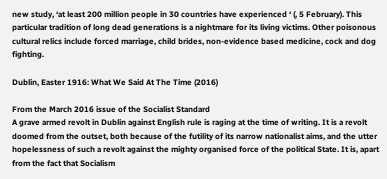new study, ‘at least 200 million people in 30 countries have experienced ‘ (, 5 February). This particular tradition of long dead generations is a nightmare for its living victims. Other poisonous cultural relics include forced marriage, child brides, non-evidence based medicine, cock and dog fighting.

Dublin, Easter 1916: What We Said At The Time (2016)

From the March 2016 issue of the Socialist Standard
A grave armed revolt in Dublin against English rule is raging at the time of writing. It is a revolt doomed from the outset, both because of the futility of its narrow nationalist aims, and the utter hopelessness of such a revolt against the mighty organised force of the political State. It is, apart from the fact that Socialism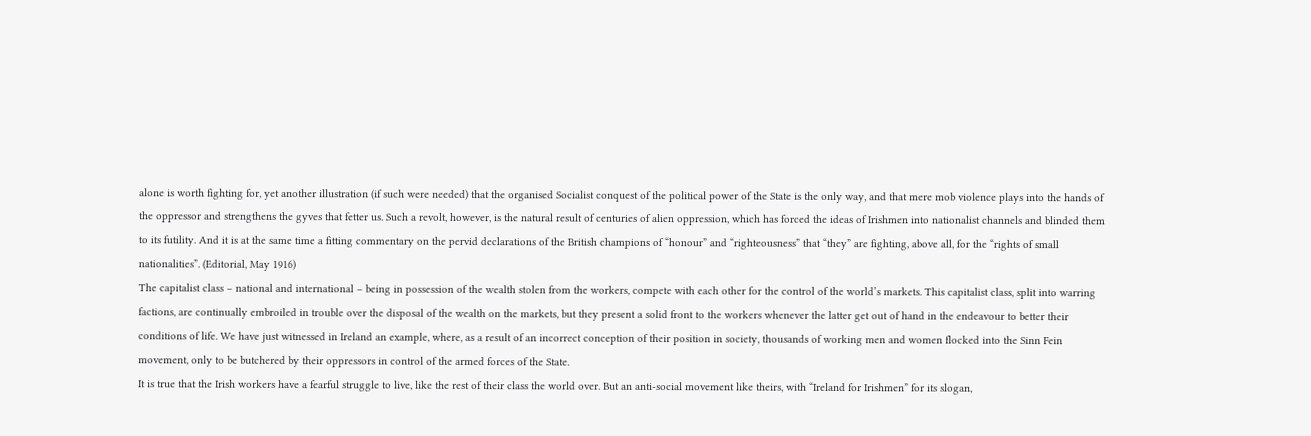alone is worth fighting for, yet another illustration (if such were needed) that the organised Socialist conquest of the political power of the State is the only way, and that mere mob violence plays into the hands of the oppressor and strengthens the gyves that fetter us. Such a revolt, however, is the natural result of centuries of alien oppression, which has forced the ideas of Irishmen into nationalist channels and blinded them to its futility. And it is at the same time a fitting commentary on the pervid declarations of the British champions of “honour” and “righteousness” that “they” are fighting, above all, for the “rights of small nationalities”. (Editorial, May 1916)
The capitalist class – national and international – being in possession of the wealth stolen from the workers, compete with each other for the control of the world’s markets. This capitalist class, split into warring factions, are continually embroiled in trouble over the disposal of the wealth on the markets, but they present a solid front to the workers whenever the latter get out of hand in the endeavour to better their conditions of life. We have just witnessed in Ireland an example, where, as a result of an incorrect conception of their position in society, thousands of working men and women flocked into the Sinn Fein movement, only to be butchered by their oppressors in control of the armed forces of the State.
It is true that the Irish workers have a fearful struggle to live, like the rest of their class the world over. But an anti-social movement like theirs, with “Ireland for Irishmen” for its slogan,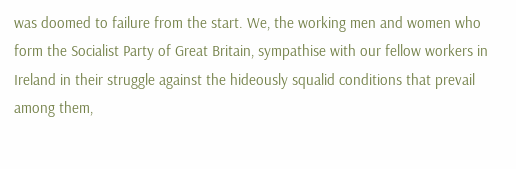was doomed to failure from the start. We, the working men and women who form the Socialist Party of Great Britain, sympathise with our fellow workers in Ireland in their struggle against the hideously squalid conditions that prevail among them,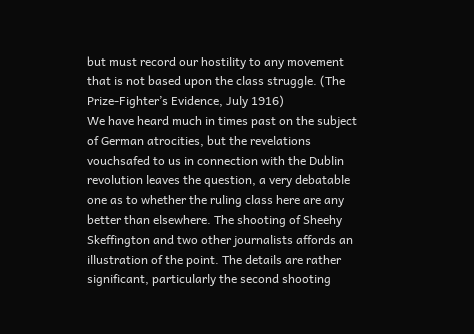but must record our hostility to any movement that is not based upon the class struggle. (The Prize-Fighter’s Evidence, July 1916)
We have heard much in times past on the subject of German atrocities, but the revelations vouchsafed to us in connection with the Dublin revolution leaves the question, a very debatable one as to whether the ruling class here are any better than elsewhere. The shooting of Sheehy Skeffington and two other journalists affords an illustration of the point. The details are rather significant, particularly the second shooting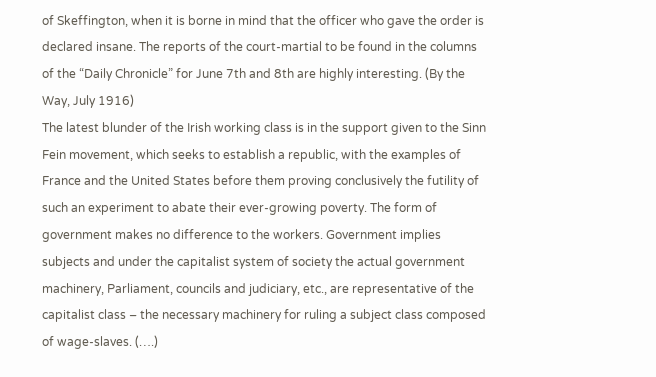of Skeffington, when it is borne in mind that the officer who gave the order is declared insane. The reports of the court-martial to be found in the columns of the “Daily Chronicle” for June 7th and 8th are highly interesting. (By the Way, July 1916)
The latest blunder of the Irish working class is in the support given to the Sinn Fein movement, which seeks to establish a republic, with the examples of France and the United States before them proving conclusively the futility of such an experiment to abate their ever-growing poverty. The form of government makes no difference to the workers. Government implies subjects and under the capitalist system of society the actual government machinery, Parliament, councils and judiciary, etc., are representative of the capitalist class – the necessary machinery for ruling a subject class composed of wage-slaves. (….)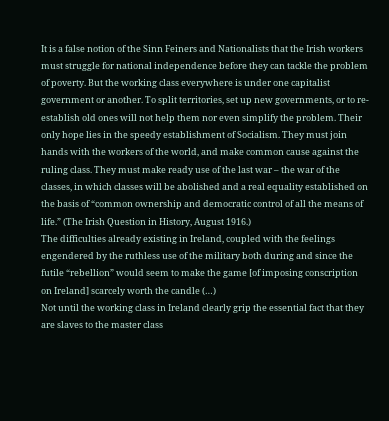It is a false notion of the Sinn Feiners and Nationalists that the Irish workers must struggle for national independence before they can tackle the problem of poverty. But the working class everywhere is under one capitalist government or another. To split territories, set up new governments, or to re-establish old ones will not help them nor even simplify the problem. Their only hope lies in the speedy establishment of Socialism. They must join hands with the workers of the world, and make common cause against the ruling class. They must make ready use of the last war – the war of the classes, in which classes will be abolished and a real equality established on the basis of “common ownership and democratic control of all the means of life.” (The Irish Question in History, August 1916.)
The difficulties already existing in Ireland, coupled with the feelings engendered by the ruthless use of the military both during and since the futile “rebellion” would seem to make the game [of imposing conscription on Ireland] scarcely worth the candle (…)
Not until the working class in Ireland clearly grip the essential fact that they are slaves to the master class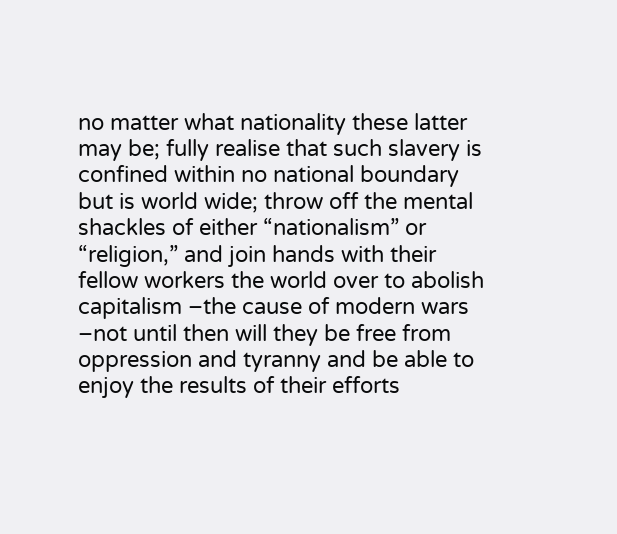no matter what nationality these latter may be; fully realise that such slavery is confined within no national boundary but is world wide; throw off the mental shackles of either “nationalism” or “religion,” and join hands with their fellow workers the world over to abolish capitalism –the cause of modern wars –not until then will they be free from oppression and tyranny and be able to enjoy the results of their efforts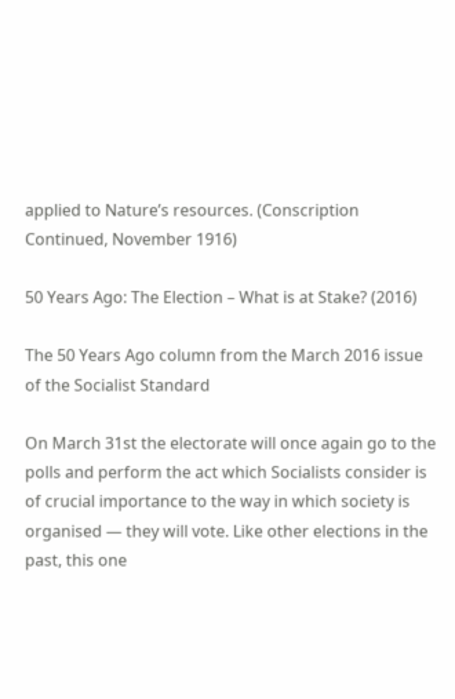applied to Nature’s resources. (Conscription Continued, November 1916)

50 Years Ago: The Election – What is at Stake? (2016)

The 50 Years Ago column from the March 2016 issue of the Socialist Standard

On March 31st the electorate will once again go to the polls and perform the act which Socialists consider is of crucial importance to the way in which society is organised ― they will vote. Like other elections in the past, this one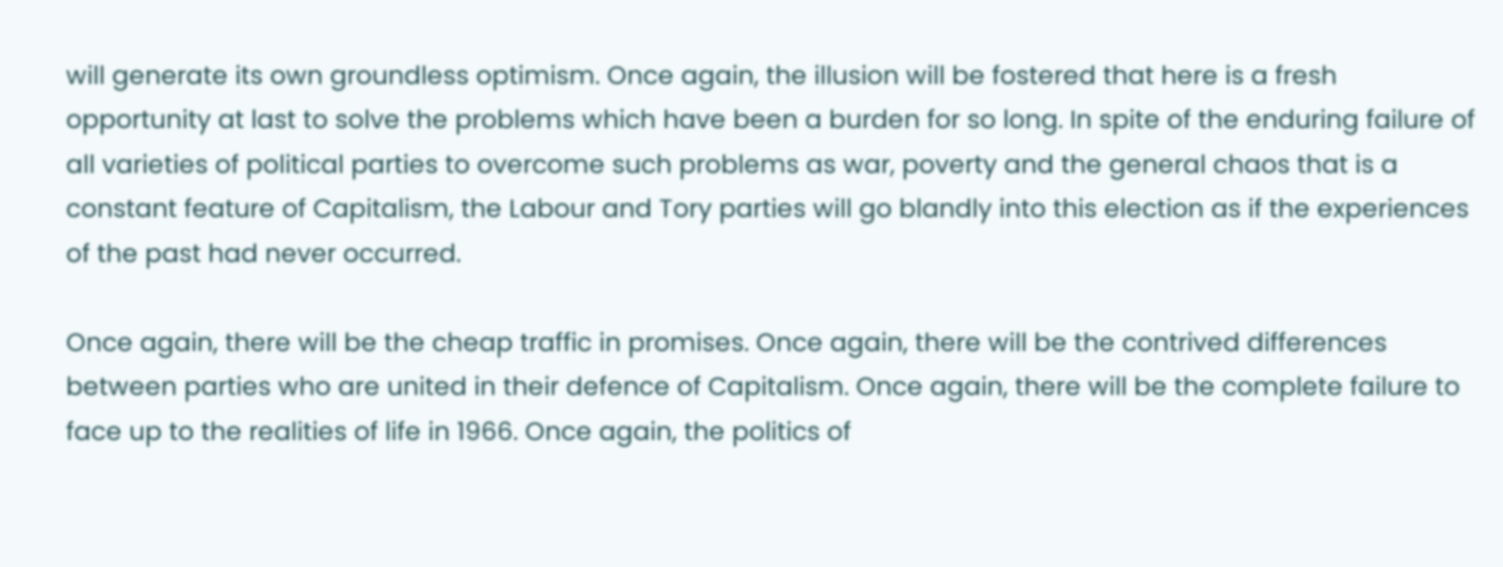will generate its own groundless optimism. Once again, the illusion will be fostered that here is a fresh opportunity at last to solve the problems which have been a burden for so long. In spite of the enduring failure of all varieties of political parties to overcome such problems as war, poverty and the general chaos that is a constant feature of Capitalism, the Labour and Tory parties will go blandly into this election as if the experiences of the past had never occurred.

Once again, there will be the cheap traffic in promises. Once again, there will be the contrived differences between parties who are united in their defence of Capitalism. Once again, there will be the complete failure to face up to the realities of life in 1966. Once again, the politics of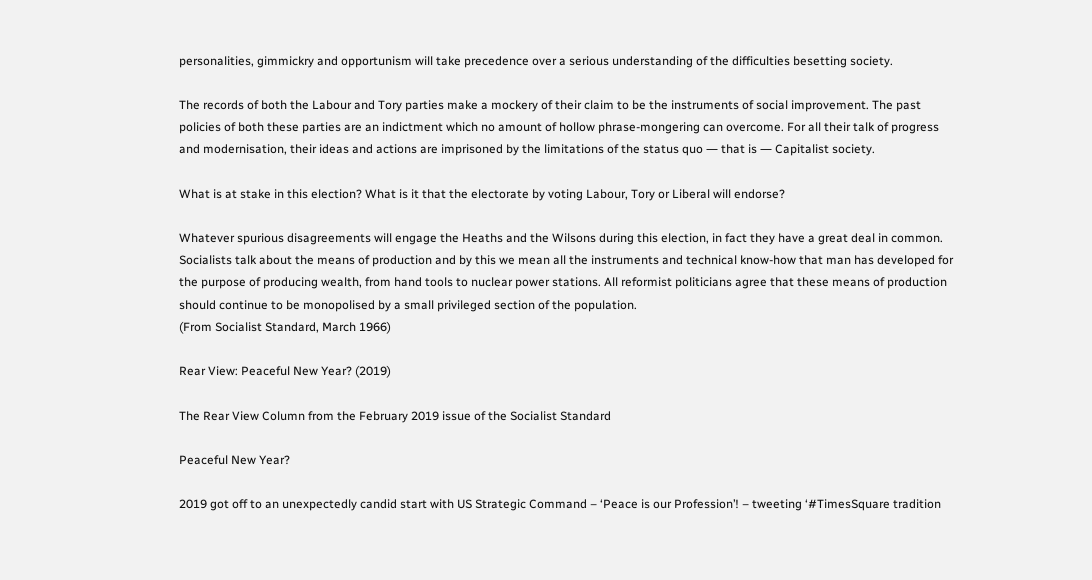personalities, gimmickry and opportunism will take precedence over a serious understanding of the difficulties besetting society.

The records of both the Labour and Tory parties make a mockery of their claim to be the instruments of social improvement. The past policies of both these parties are an indictment which no amount of hollow phrase-mongering can overcome. For all their talk of progress and modernisation, their ideas and actions are imprisoned by the limitations of the status quo ― that is ― Capitalist society.

What is at stake in this election? What is it that the electorate by voting Labour, Tory or Liberal will endorse?

Whatever spurious disagreements will engage the Heaths and the Wilsons during this election, in fact they have a great deal in common. Socialists talk about the means of production and by this we mean all the instruments and technical know-how that man has developed for the purpose of producing wealth, from hand tools to nuclear power stations. All reformist politicians agree that these means of production should continue to be monopolised by a small privileged section of the population.
(From Socialist Standard, March 1966)

Rear View: Peaceful New Year? (2019)

The Rear View Column from the February 2019 issue of the Socialist Standard

Peaceful New Year?

2019 got off to an unexpectedly candid start with US Strategic Command – ‘Peace is our Profession’! – tweeting ‘#TimesSquare tradition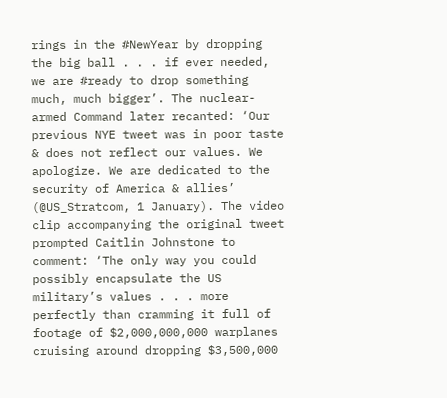rings in the #NewYear by dropping the big ball . . . if ever needed, we are #ready to drop something much, much bigger’. The nuclear-armed Command later recanted: ‘Our previous NYE tweet was in poor taste & does not reflect our values. We apologize. We are dedicated to the security of America & allies’ (@US_Stratcom, 1 January). The video clip accompanying the original tweet prompted Caitlin Johnstone to comment: ‘The only way you could possibly encapsulate the US military’s values . . . more perfectly than cramming it full of footage of $2,000,000,000 warplanes cruising around dropping $3,500,000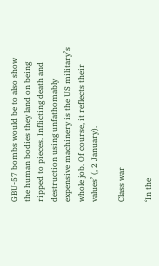GBU-57 bombs would be to also show the human bodies they land on being ripped to pieces. Inflicting death and destruction using unfathomably expensive machinery is the US military’s whole job. Of course, it reflects their values’ (, 2 January).

Class war

‘In the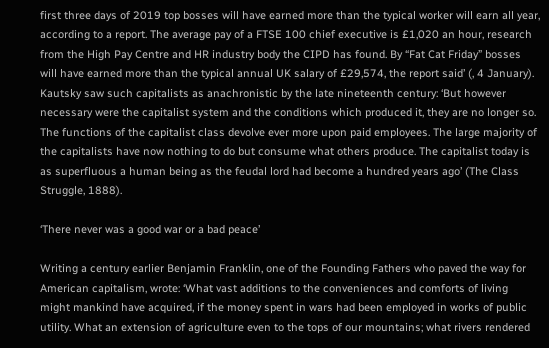first three days of 2019 top bosses will have earned more than the typical worker will earn all year, according to a report. The average pay of a FTSE 100 chief executive is £1,020 an hour, research from the High Pay Centre and HR industry body the CIPD has found. By “Fat Cat Friday” bosses will have earned more than the typical annual UK salary of £29,574, the report said’ (, 4 January). Kautsky saw such capitalists as anachronistic by the late nineteenth century: ‘But however necessary were the capitalist system and the conditions which produced it, they are no longer so. The functions of the capitalist class devolve ever more upon paid employees. The large majority of the capitalists have now nothing to do but consume what others produce. The capitalist today is as superfluous a human being as the feudal lord had become a hundred years ago’ (The Class Struggle, 1888).

‘There never was a good war or a bad peace’

Writing a century earlier Benjamin Franklin, one of the Founding Fathers who paved the way for American capitalism, wrote: ‘What vast additions to the conveniences and comforts of living might mankind have acquired, if the money spent in wars had been employed in works of public utility. What an extension of agriculture even to the tops of our mountains; what rivers rendered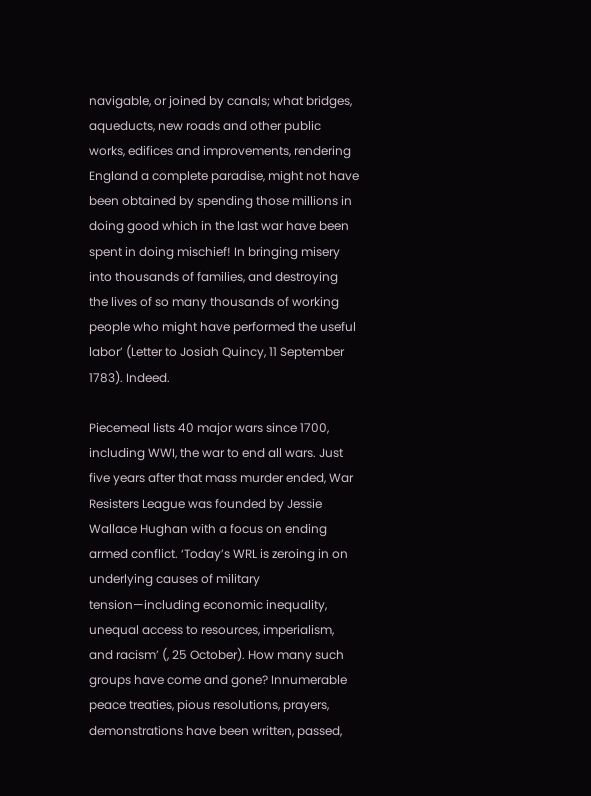navigable, or joined by canals; what bridges, aqueducts, new roads and other public works, edifices and improvements, rendering England a complete paradise, might not have been obtained by spending those millions in doing good which in the last war have been spent in doing mischief! In bringing misery into thousands of families, and destroying the lives of so many thousands of working people who might have performed the useful labor’ (Letter to Josiah Quincy, 11 September 1783). Indeed.

Piecemeal lists 40 major wars since 1700, including WWI, the war to end all wars. Just five years after that mass murder ended, War Resisters League was founded by Jessie Wallace Hughan with a focus on ending armed conflict. ‘Today’s WRL is zeroing in on underlying causes of military tension—including economic inequality, unequal access to resources, imperialism, and racism’ (, 25 October). How many such groups have come and gone? Innumerable peace treaties, pious resolutions, prayers, demonstrations have been written, passed,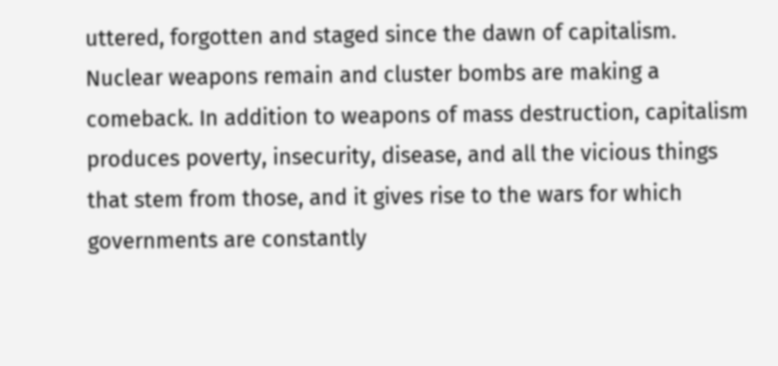uttered, forgotten and staged since the dawn of capitalism. Nuclear weapons remain and cluster bombs are making a comeback. In addition to weapons of mass destruction, capitalism produces poverty, insecurity, disease, and all the vicious things that stem from those, and it gives rise to the wars for which governments are constantly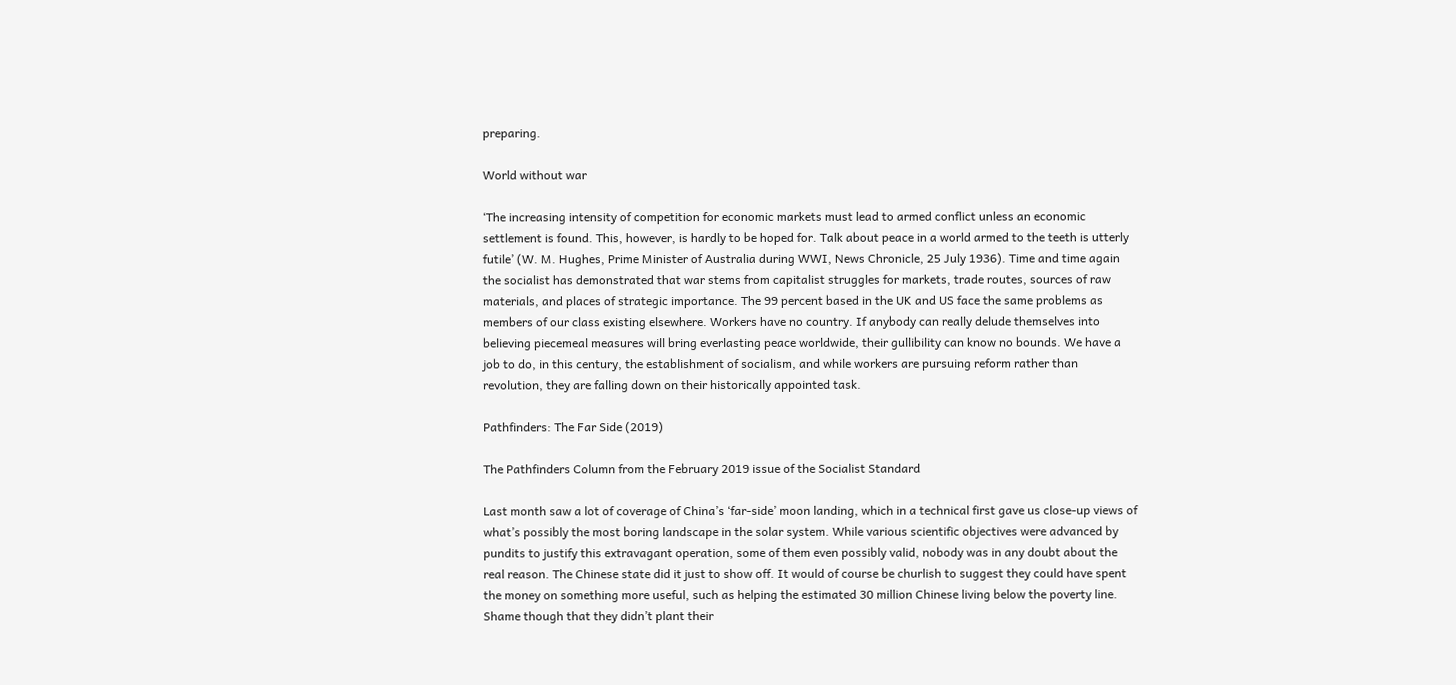preparing.

World without war

‘The increasing intensity of competition for economic markets must lead to armed conflict unless an economic settlement is found. This, however, is hardly to be hoped for. Talk about peace in a world armed to the teeth is utterly futile’ (W. M. Hughes, Prime Minister of Australia during WWI, News Chronicle, 25 July 1936). Time and time again the socialist has demonstrated that war stems from capitalist struggles for markets, trade routes, sources of raw materials, and places of strategic importance. The 99 percent based in the UK and US face the same problems as members of our class existing elsewhere. Workers have no country. If anybody can really delude themselves into believing piecemeal measures will bring everlasting peace worldwide, their gullibility can know no bounds. We have a job to do, in this century, the establishment of socialism, and while workers are pursuing reform rather than revolution, they are falling down on their historically appointed task.

Pathfinders: The Far Side (2019)

The Pathfinders Column from the February 2019 issue of the Socialist Standard

Last month saw a lot of coverage of China’s ‘far-side’ moon landing, which in a technical first gave us close-up views of what’s possibly the most boring landscape in the solar system. While various scientific objectives were advanced by pundits to justify this extravagant operation, some of them even possibly valid, nobody was in any doubt about the real reason. The Chinese state did it just to show off. It would of course be churlish to suggest they could have spent the money on something more useful, such as helping the estimated 30 million Chinese living below the poverty line. Shame though that they didn’t plant their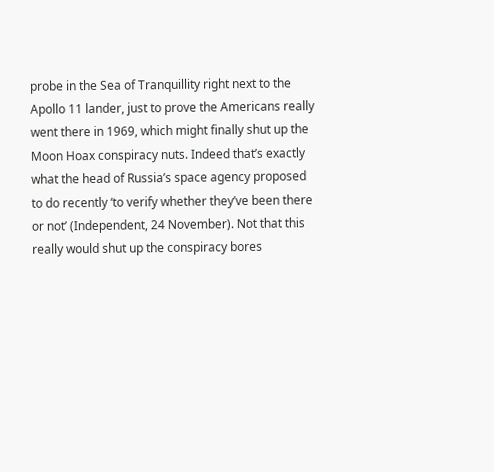probe in the Sea of Tranquillity right next to the Apollo 11 lander, just to prove the Americans really went there in 1969, which might finally shut up the Moon Hoax conspiracy nuts. Indeed that’s exactly what the head of Russia’s space agency proposed to do recently ‘to verify whether they’ve been there or not’ (Independent, 24 November). Not that this really would shut up the conspiracy bores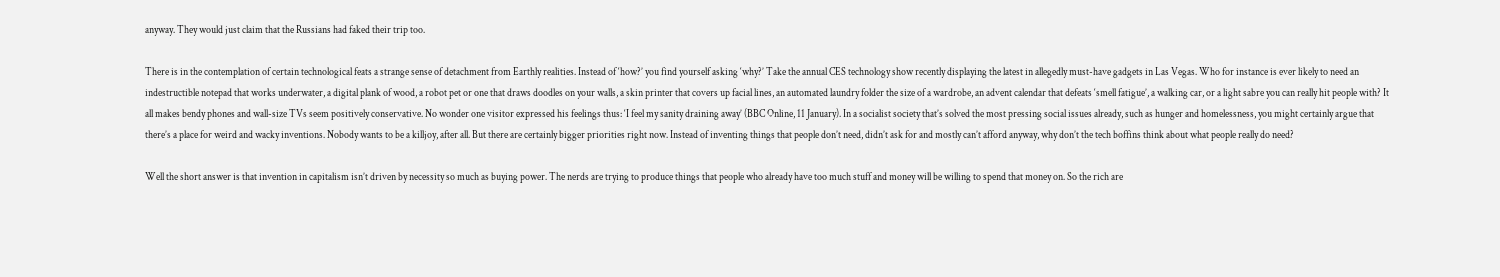anyway. They would just claim that the Russians had faked their trip too.

There is in the contemplation of certain technological feats a strange sense of detachment from Earthly realities. Instead of ‘how?’ you find yourself asking ‘why?’ Take the annual CES technology show recently displaying the latest in allegedly must-have gadgets in Las Vegas. Who for instance is ever likely to need an indestructible notepad that works underwater, a digital plank of wood, a robot pet or one that draws doodles on your walls, a skin printer that covers up facial lines, an automated laundry folder the size of a wardrobe, an advent calendar that defeats ‘smell fatigue’, a walking car, or a light sabre you can really hit people with? It all makes bendy phones and wall-size TVs seem positively conservative. No wonder one visitor expressed his feelings thus: ‘I feel my sanity draining away’ (BBC Online, 11 January). In a socialist society that’s solved the most pressing social issues already, such as hunger and homelessness, you might certainly argue that there’s a place for weird and wacky inventions. Nobody wants to be a killjoy, after all. But there are certainly bigger priorities right now. Instead of inventing things that people don’t need, didn’t ask for and mostly can’t afford anyway, why don’t the tech boffins think about what people really do need?

Well the short answer is that invention in capitalism isn’t driven by necessity so much as buying power. The nerds are trying to produce things that people who already have too much stuff and money will be willing to spend that money on. So the rich are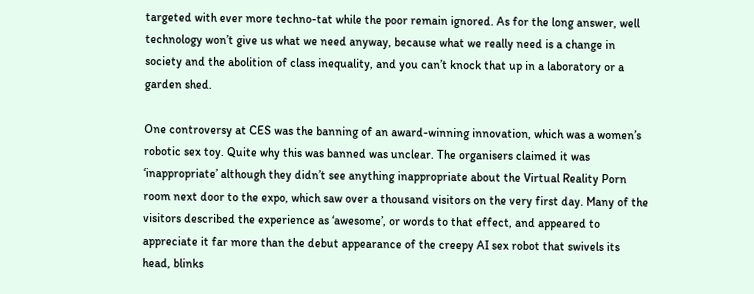targeted with ever more techno-tat while the poor remain ignored. As for the long answer, well technology won’t give us what we need anyway, because what we really need is a change in society and the abolition of class inequality, and you can’t knock that up in a laboratory or a garden shed.

One controversy at CES was the banning of an award-winning innovation, which was a women’s robotic sex toy. Quite why this was banned was unclear. The organisers claimed it was ‘inappropriate’ although they didn’t see anything inappropriate about the Virtual Reality Porn room next door to the expo, which saw over a thousand visitors on the very first day. Many of the visitors described the experience as ‘awesome’, or words to that effect, and appeared to appreciate it far more than the debut appearance of the creepy AI sex robot that swivels its head, blinks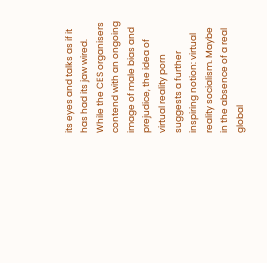its eyes and talks as if it has had its jaw wired. While the CES organisers contend with an ongoing image of male bias and prejudice, the idea of virtual reality porn suggests a further inspiring notion: virtual reality socialism. Maybe in the absence of a real global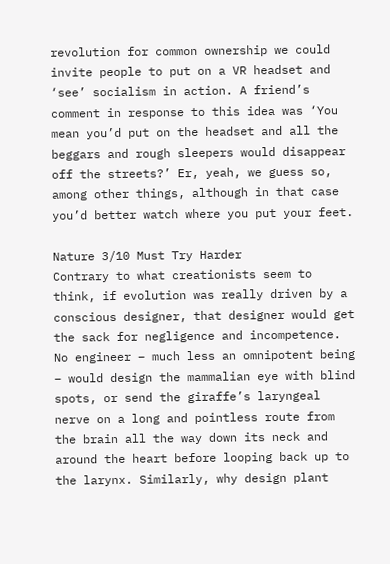revolution for common ownership we could invite people to put on a VR headset and ‘see’ socialism in action. A friend’s comment in response to this idea was ‘You mean you’d put on the headset and all the beggars and rough sleepers would disappear off the streets?’ Er, yeah, we guess so, among other things, although in that case you’d better watch where you put your feet.

Nature 3/10 Must Try Harder
Contrary to what creationists seem to think, if evolution was really driven by a conscious designer, that designer would get the sack for negligence and incompetence. No engineer – much less an omnipotent being – would design the mammalian eye with blind spots, or send the giraffe’s laryngeal nerve on a long and pointless route from the brain all the way down its neck and around the heart before looping back up to the larynx. Similarly, why design plant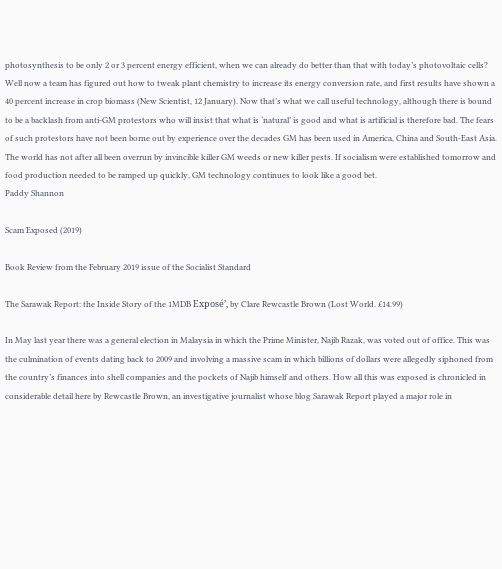photosynthesis to be only 2 or 3 percent energy efficient, when we can already do better than that with today’s photovoltaic cells? Well now a team has figured out how to tweak plant chemistry to increase its energy conversion rate, and first results have shown a 40 percent increase in crop biomass (New Scientist, 12 January). Now that’s what we call useful technology, although there is bound to be a backlash from anti-GM protestors who will insist that what is ‘natural’ is good and what is artificial is therefore bad. The fears of such protestors have not been borne out by experience over the decades GM has been used in America, China and South-East Asia. The world has not after all been overrun by invincible killer GM weeds or new killer pests. If socialism were established tomorrow and food production needed to be ramped up quickly, GM technology continues to look like a good bet.
Paddy Shannon

Scam Exposed (2019)

Book Review from the February 2019 issue of the Socialist Standard

The Sarawak Report: the Inside Story of the 1MDB Exposé’, by Clare Rewcastle Brown (Lost World. £14.99)

In May last year there was a general election in Malaysia in which the Prime Minister, Najib Razak, was voted out of office. This was the culmination of events dating back to 2009 and involving a massive scam in which billions of dollars were allegedly siphoned from the country’s finances into shell companies and the pockets of Najib himself and others. How all this was exposed is chronicled in considerable detail here by Rewcastle Brown, an investigative journalist whose blog Sarawak Report played a major role in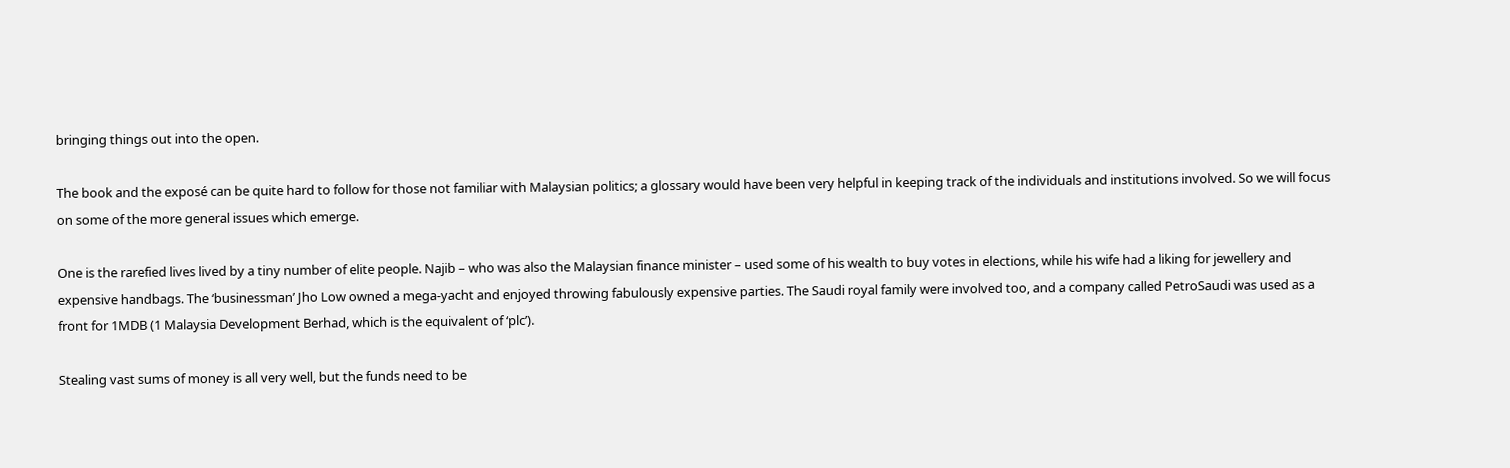bringing things out into the open.

The book and the exposé can be quite hard to follow for those not familiar with Malaysian politics; a glossary would have been very helpful in keeping track of the individuals and institutions involved. So we will focus on some of the more general issues which emerge.

One is the rarefied lives lived by a tiny number of elite people. Najib – who was also the Malaysian finance minister – used some of his wealth to buy votes in elections, while his wife had a liking for jewellery and expensive handbags. The ‘businessman’ Jho Low owned a mega-yacht and enjoyed throwing fabulously expensive parties. The Saudi royal family were involved too, and a company called PetroSaudi was used as a front for 1MDB (1 Malaysia Development Berhad, which is the equivalent of ‘plc’).

Stealing vast sums of money is all very well, but the funds need to be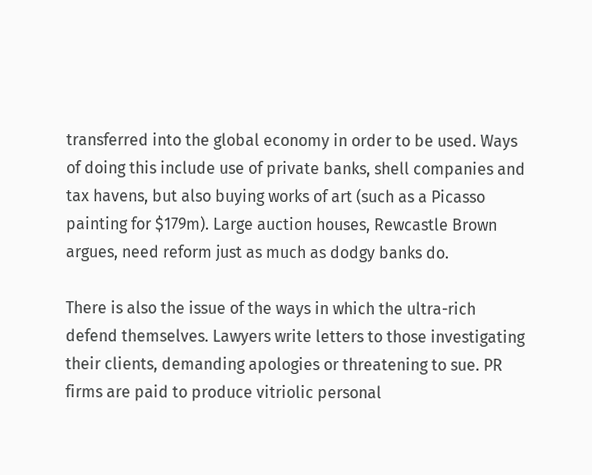transferred into the global economy in order to be used. Ways of doing this include use of private banks, shell companies and tax havens, but also buying works of art (such as a Picasso painting for $179m). Large auction houses, Rewcastle Brown argues, need reform just as much as dodgy banks do.

There is also the issue of the ways in which the ultra-rich defend themselves. Lawyers write letters to those investigating their clients, demanding apologies or threatening to sue. PR firms are paid to produce vitriolic personal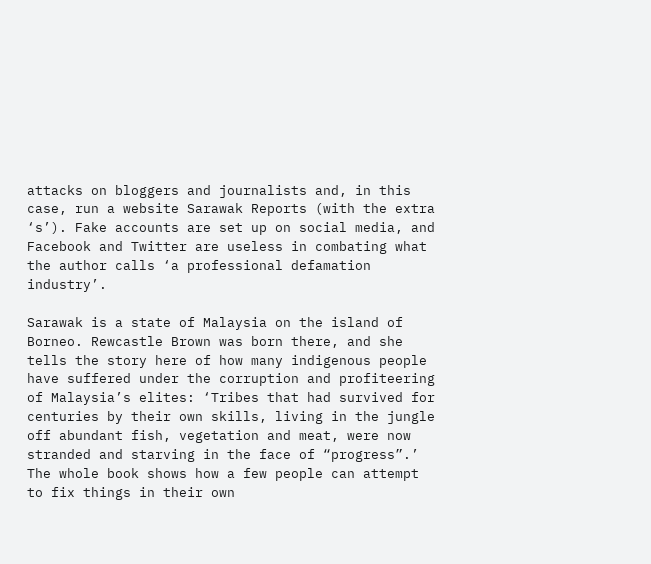attacks on bloggers and journalists and, in this case, run a website Sarawak Reports (with the extra ‘s’). Fake accounts are set up on social media, and Facebook and Twitter are useless in combating what the author calls ‘a professional defamation industry’.

Sarawak is a state of Malaysia on the island of Borneo. Rewcastle Brown was born there, and she tells the story here of how many indigenous people have suffered under the corruption and profiteering of Malaysia’s elites: ‘Tribes that had survived for centuries by their own skills, living in the jungle off abundant fish, vegetation and meat, were now stranded and starving in the face of “progress”.’ The whole book shows how a few people can attempt to fix things in their own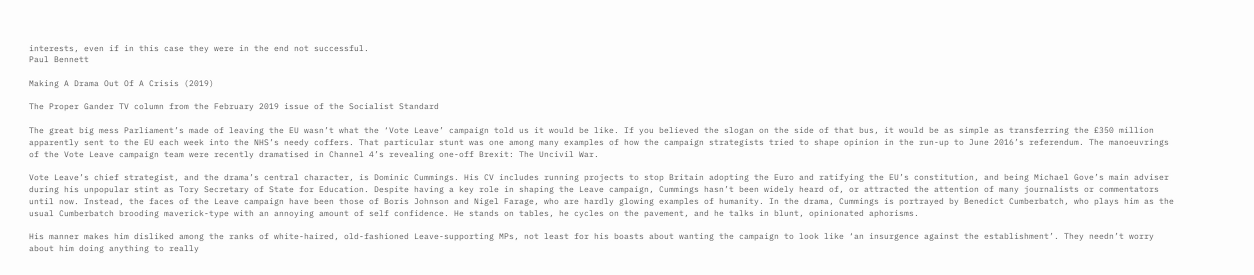interests, even if in this case they were in the end not successful.
Paul Bennett

Making A Drama Out Of A Crisis (2019)

The Proper Gander TV column from the February 2019 issue of the Socialist Standard

The great big mess Parliament’s made of leaving the EU wasn’t what the ‘Vote Leave’ campaign told us it would be like. If you believed the slogan on the side of that bus, it would be as simple as transferring the £350 million apparently sent to the EU each week into the NHS’s needy coffers. That particular stunt was one among many examples of how the campaign strategists tried to shape opinion in the run-up to June 2016’s referendum. The manoeuvrings of the Vote Leave campaign team were recently dramatised in Channel 4’s revealing one-off Brexit: The Uncivil War.

Vote Leave’s chief strategist, and the drama’s central character, is Dominic Cummings. His CV includes running projects to stop Britain adopting the Euro and ratifying the EU’s constitution, and being Michael Gove’s main adviser during his unpopular stint as Tory Secretary of State for Education. Despite having a key role in shaping the Leave campaign, Cummings hasn’t been widely heard of, or attracted the attention of many journalists or commentators until now. Instead, the faces of the Leave campaign have been those of Boris Johnson and Nigel Farage, who are hardly glowing examples of humanity. In the drama, Cummings is portrayed by Benedict Cumberbatch, who plays him as the usual Cumberbatch brooding maverick-type with an annoying amount of self confidence. He stands on tables, he cycles on the pavement, and he talks in blunt, opinionated aphorisms.

His manner makes him disliked among the ranks of white-haired, old-fashioned Leave-supporting MPs, not least for his boasts about wanting the campaign to look like ‘an insurgence against the establishment’. They needn’t worry about him doing anything to really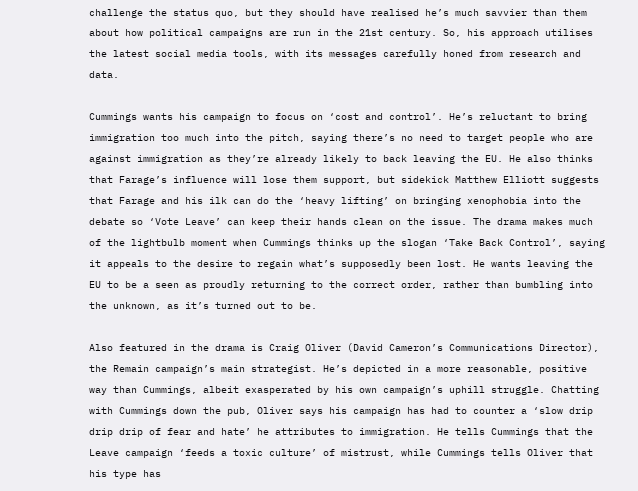challenge the status quo, but they should have realised he’s much savvier than them about how political campaigns are run in the 21st century. So, his approach utilises the latest social media tools, with its messages carefully honed from research and data.

Cummings wants his campaign to focus on ‘cost and control’. He’s reluctant to bring immigration too much into the pitch, saying there’s no need to target people who are against immigration as they’re already likely to back leaving the EU. He also thinks that Farage’s influence will lose them support, but sidekick Matthew Elliott suggests that Farage and his ilk can do the ‘heavy lifting’ on bringing xenophobia into the debate so ‘Vote Leave’ can keep their hands clean on the issue. The drama makes much of the lightbulb moment when Cummings thinks up the slogan ‘Take Back Control’, saying it appeals to the desire to regain what’s supposedly been lost. He wants leaving the EU to be a seen as proudly returning to the correct order, rather than bumbling into the unknown, as it’s turned out to be.

Also featured in the drama is Craig Oliver (David Cameron’s Communications Director), the Remain campaign’s main strategist. He’s depicted in a more reasonable, positive way than Cummings, albeit exasperated by his own campaign’s uphill struggle. Chatting with Cummings down the pub, Oliver says his campaign has had to counter a ‘slow drip drip drip of fear and hate’ he attributes to immigration. He tells Cummings that the Leave campaign ‘feeds a toxic culture’ of mistrust, while Cummings tells Oliver that his type has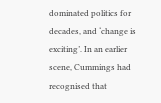dominated politics for decades, and ‘change is exciting’. In an earlier scene, Cummings had recognised that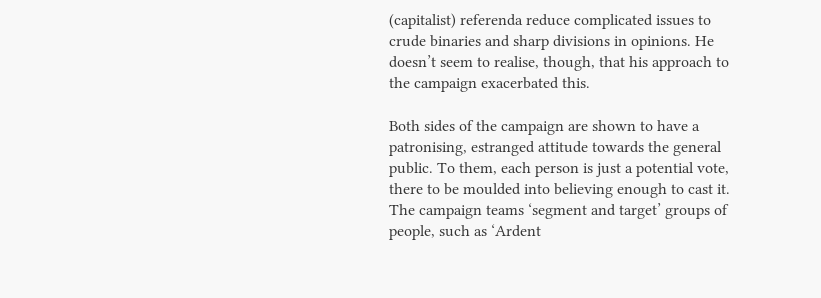(capitalist) referenda reduce complicated issues to crude binaries and sharp divisions in opinions. He doesn’t seem to realise, though, that his approach to the campaign exacerbated this.

Both sides of the campaign are shown to have a patronising, estranged attitude towards the general public. To them, each person is just a potential vote, there to be moulded into believing enough to cast it. The campaign teams ‘segment and target’ groups of people, such as ‘Ardent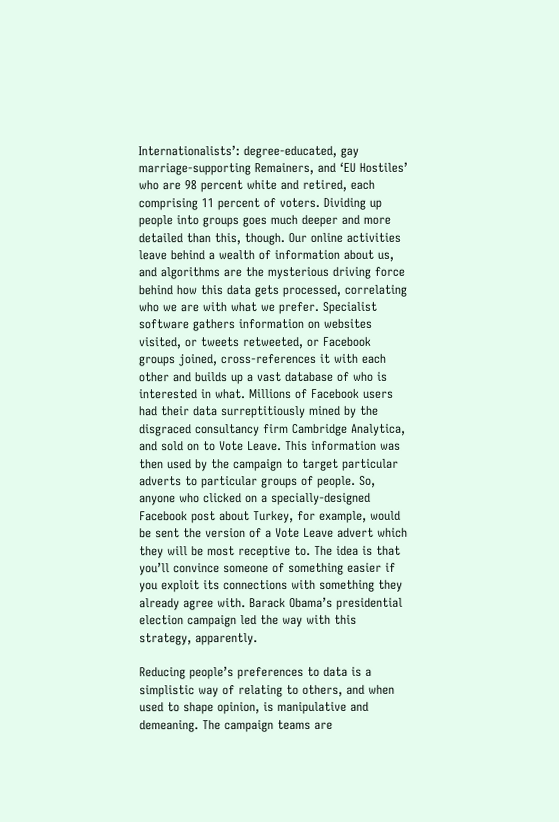Internationalists’: degree-educated, gay marriage-supporting Remainers, and ‘EU Hostiles’ who are 98 percent white and retired, each comprising 11 percent of voters. Dividing up people into groups goes much deeper and more detailed than this, though. Our online activities leave behind a wealth of information about us, and algorithms are the mysterious driving force behind how this data gets processed, correlating who we are with what we prefer. Specialist software gathers information on websites visited, or tweets retweeted, or Facebook groups joined, cross-references it with each other and builds up a vast database of who is interested in what. Millions of Facebook users had their data surreptitiously mined by the disgraced consultancy firm Cambridge Analytica, and sold on to Vote Leave. This information was then used by the campaign to target particular adverts to particular groups of people. So, anyone who clicked on a specially-designed Facebook post about Turkey, for example, would be sent the version of a Vote Leave advert which they will be most receptive to. The idea is that you’ll convince someone of something easier if you exploit its connections with something they already agree with. Barack Obama’s presidential election campaign led the way with this strategy, apparently.

Reducing people’s preferences to data is a simplistic way of relating to others, and when used to shape opinion, is manipulative and demeaning. The campaign teams are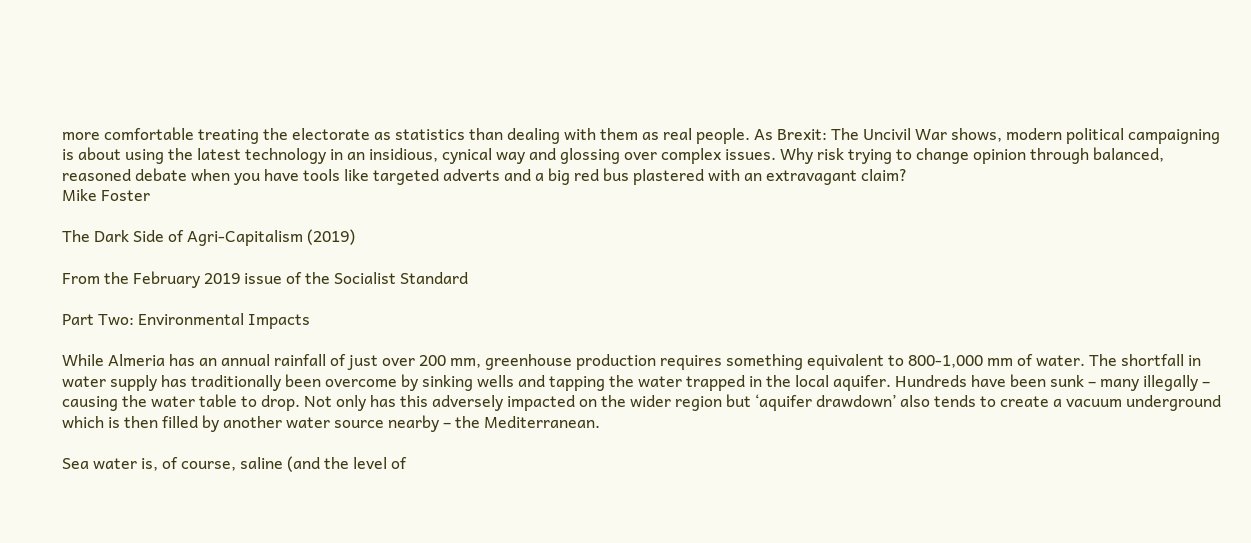more comfortable treating the electorate as statistics than dealing with them as real people. As Brexit: The Uncivil War shows, modern political campaigning is about using the latest technology in an insidious, cynical way and glossing over complex issues. Why risk trying to change opinion through balanced, reasoned debate when you have tools like targeted adverts and a big red bus plastered with an extravagant claim?
Mike Foster

The Dark Side of Agri-Capitalism (2019)

From the February 2019 issue of the Socialist Standard

Part Two: Environmental Impacts

While Almeria has an annual rainfall of just over 200 mm, greenhouse production requires something equivalent to 800-1,000 mm of water. The shortfall in water supply has traditionally been overcome by sinking wells and tapping the water trapped in the local aquifer. Hundreds have been sunk – many illegally – causing the water table to drop. Not only has this adversely impacted on the wider region but ‘aquifer drawdown’ also tends to create a vacuum underground which is then filled by another water source nearby – the Mediterranean.

Sea water is, of course, saline (and the level of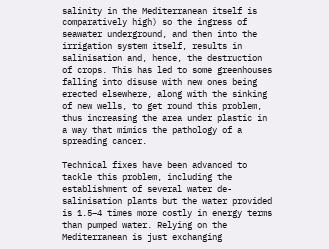salinity in the Mediterranean itself is comparatively high) so the ingress of seawater underground, and then into the irrigation system itself, results in salinisation and, hence, the destruction of crops. This has led to some greenhouses falling into disuse with new ones being erected elsewhere, along with the sinking of new wells, to get round this problem, thus increasing the area under plastic in a way that mimics the pathology of a spreading cancer.

Technical fixes have been advanced to tackle this problem, including the establishment of several water de-salinisation plants but the water provided is 1.5–4 times more costly in energy terms than pumped water. Relying on the Mediterranean is just exchanging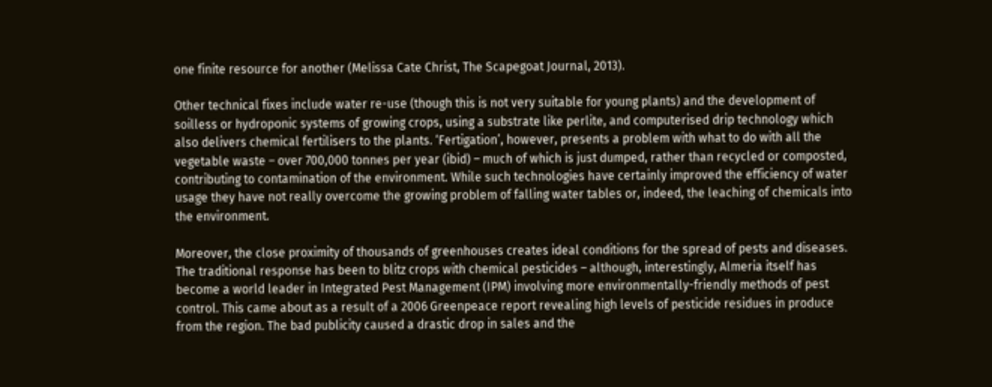one finite resource for another (Melissa Cate Christ, The Scapegoat Journal, 2013).

Other technical fixes include water re-use (though this is not very suitable for young plants) and the development of soilless or hydroponic systems of growing crops, using a substrate like perlite, and computerised drip technology which also delivers chemical fertilisers to the plants. ‘Fertigation’, however, presents a problem with what to do with all the vegetable waste – over 700,000 tonnes per year (ibid) – much of which is just dumped, rather than recycled or composted, contributing to contamination of the environment. While such technologies have certainly improved the efficiency of water usage they have not really overcome the growing problem of falling water tables or, indeed, the leaching of chemicals into the environment.

Moreover, the close proximity of thousands of greenhouses creates ideal conditions for the spread of pests and diseases. The traditional response has been to blitz crops with chemical pesticides – although, interestingly, Almeria itself has become a world leader in Integrated Pest Management (IPM) involving more environmentally-friendly methods of pest control. This came about as a result of a 2006 Greenpeace report revealing high levels of pesticide residues in produce from the region. The bad publicity caused a drastic drop in sales and the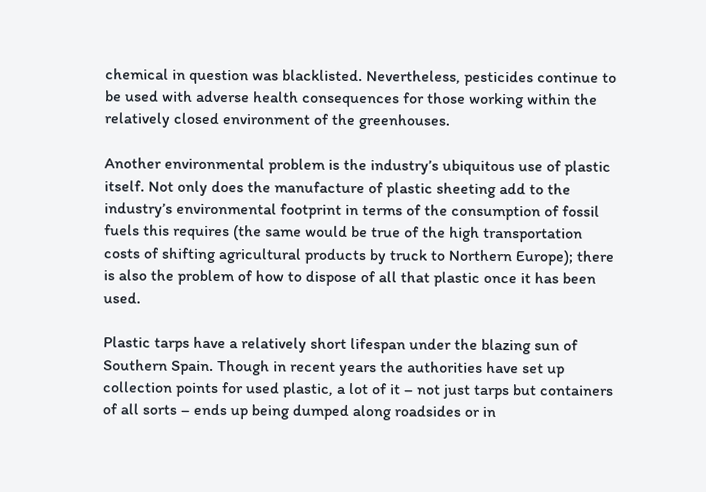chemical in question was blacklisted. Nevertheless, pesticides continue to be used with adverse health consequences for those working within the relatively closed environment of the greenhouses.

Another environmental problem is the industry’s ubiquitous use of plastic itself. Not only does the manufacture of plastic sheeting add to the industry’s environmental footprint in terms of the consumption of fossil fuels this requires (the same would be true of the high transportation costs of shifting agricultural products by truck to Northern Europe); there is also the problem of how to dispose of all that plastic once it has been used.

Plastic tarps have a relatively short lifespan under the blazing sun of Southern Spain. Though in recent years the authorities have set up collection points for used plastic, a lot of it – not just tarps but containers of all sorts – ends up being dumped along roadsides or in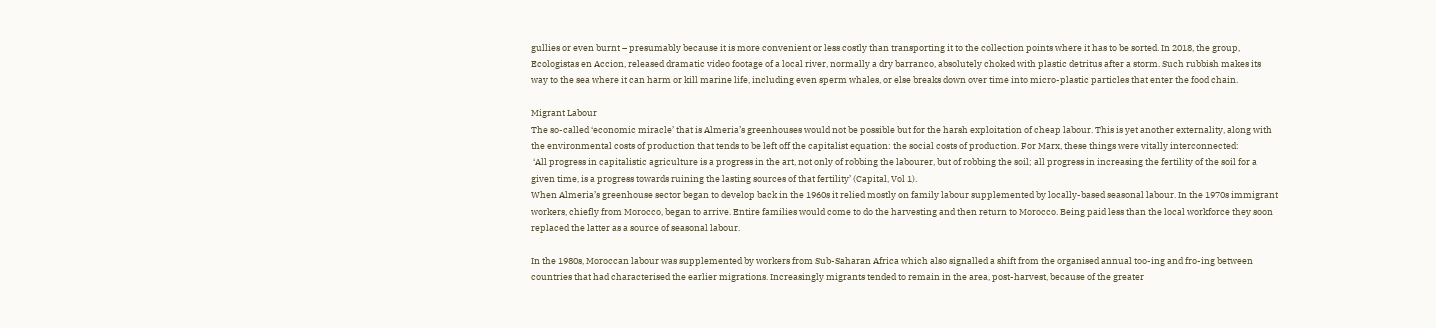gullies or even burnt – presumably because it is more convenient or less costly than transporting it to the collection points where it has to be sorted. In 2018, the group, Ecologistas en Accion, released dramatic video footage of a local river, normally a dry barranco, absolutely choked with plastic detritus after a storm. Such rubbish makes its way to the sea where it can harm or kill marine life, including even sperm whales, or else breaks down over time into micro-plastic particles that enter the food chain.

Migrant Labour
The so-called ‘economic miracle’ that is Almeria’s greenhouses would not be possible but for the harsh exploitation of cheap labour. This is yet another externality, along with the environmental costs of production that tends to be left off the capitalist equation: the social costs of production. For Marx, these things were vitally interconnected:
 ‘All progress in capitalistic agriculture is a progress in the art, not only of robbing the labourer, but of robbing the soil; all progress in increasing the fertility of the soil for a given time, is a progress towards ruining the lasting sources of that fertility’ (Capital, Vol 1).
When Almeria’s greenhouse sector began to develop back in the 1960s it relied mostly on family labour supplemented by locally-based seasonal labour. In the 1970s immigrant workers, chiefly from Morocco, began to arrive. Entire families would come to do the harvesting and then return to Morocco. Being paid less than the local workforce they soon replaced the latter as a source of seasonal labour.

In the 1980s, Moroccan labour was supplemented by workers from Sub-Saharan Africa which also signalled a shift from the organised annual too-ing and fro-ing between countries that had characterised the earlier migrations. Increasingly migrants tended to remain in the area, post-harvest, because of the greater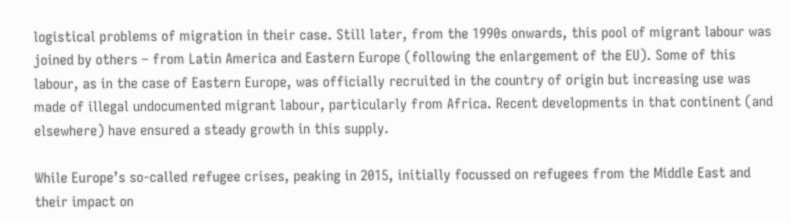logistical problems of migration in their case. Still later, from the 1990s onwards, this pool of migrant labour was joined by others – from Latin America and Eastern Europe (following the enlargement of the EU). Some of this labour, as in the case of Eastern Europe, was officially recruited in the country of origin but increasing use was made of illegal undocumented migrant labour, particularly from Africa. Recent developments in that continent (and elsewhere) have ensured a steady growth in this supply.

While Europe’s so-called refugee crises, peaking in 2015, initially focussed on refugees from the Middle East and their impact on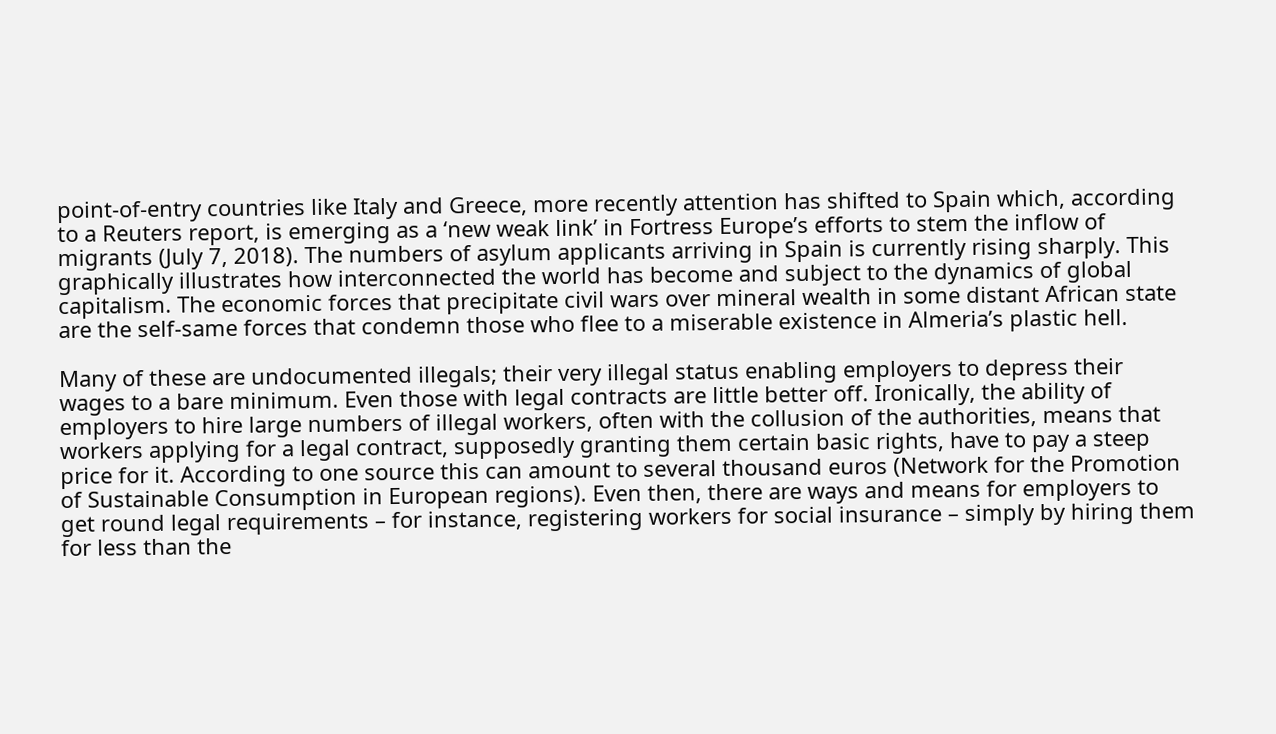point-of-entry countries like Italy and Greece, more recently attention has shifted to Spain which, according to a Reuters report, is emerging as a ‘new weak link’ in Fortress Europe’s efforts to stem the inflow of migrants (July 7, 2018). The numbers of asylum applicants arriving in Spain is currently rising sharply. This graphically illustrates how interconnected the world has become and subject to the dynamics of global capitalism. The economic forces that precipitate civil wars over mineral wealth in some distant African state are the self-same forces that condemn those who flee to a miserable existence in Almeria’s plastic hell.

Many of these are undocumented illegals; their very illegal status enabling employers to depress their wages to a bare minimum. Even those with legal contracts are little better off. Ironically, the ability of employers to hire large numbers of illegal workers, often with the collusion of the authorities, means that workers applying for a legal contract, supposedly granting them certain basic rights, have to pay a steep price for it. According to one source this can amount to several thousand euros (Network for the Promotion of Sustainable Consumption in European regions). Even then, there are ways and means for employers to get round legal requirements – for instance, registering workers for social insurance – simply by hiring them for less than the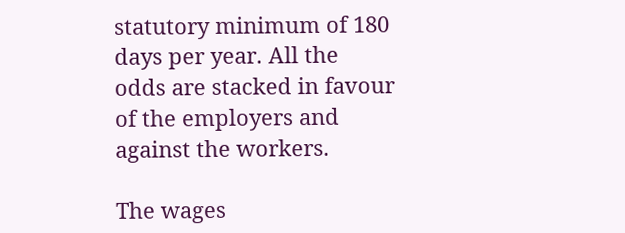statutory minimum of 180 days per year. All the odds are stacked in favour of the employers and against the workers.

The wages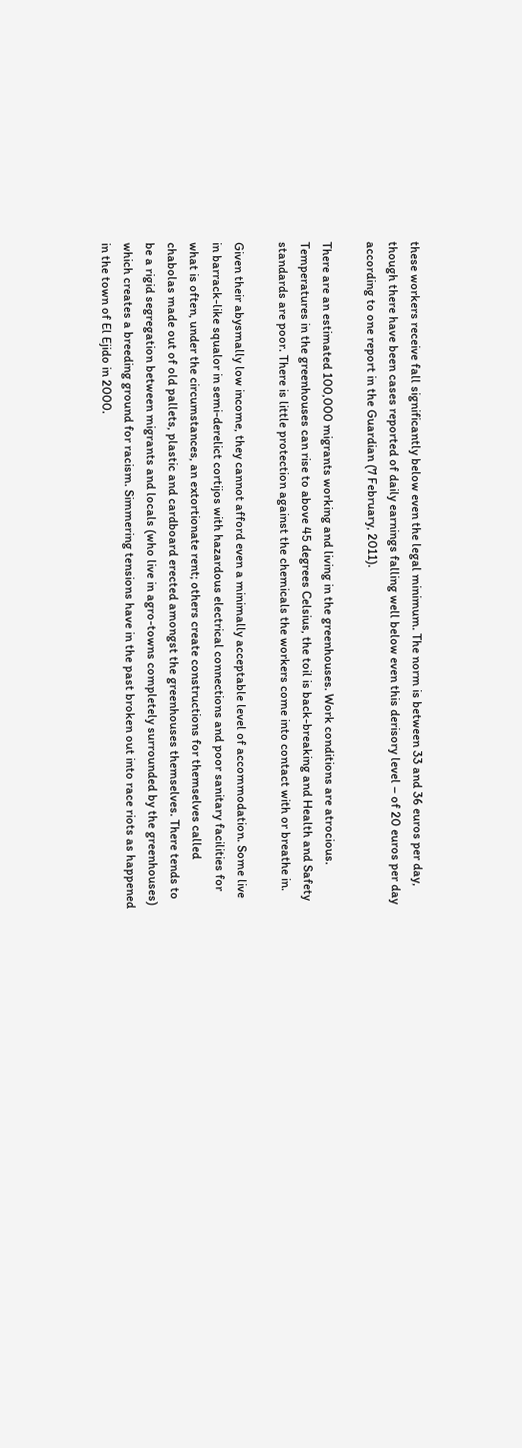these workers receive fall significantly below even the legal minimum. The norm is between 33 and 36 euros per day, though there have been cases reported of daily earnings falling well below even this derisory level – of 20 euros per day according to one report in the Guardian (7 February, 2011).

There are an estimated 100,000 migrants working and living in the greenhouses. Work conditions are atrocious. Temperatures in the greenhouses can rise to above 45 degrees Celsius, the toil is back-breaking and Health and Safety standards are poor. There is little protection against the chemicals the workers come into contact with or breathe in.

Given their abysmally low income, they cannot afford even a minimally acceptable level of accommodation. Some live in barrack-like squalor in semi-derelict cortijos with hazardous electrical connections and poor sanitary facilities for what is often, under the circumstances, an extortionate rent; others create constructions for themselves called chabolas made out of old pallets, plastic and cardboard erected amongst the greenhouses themselves. There tends to be a rigid segregation between migrants and locals (who live in agro-towns completely surrounded by the greenhouses) which creates a breeding ground for racism. Simmering tensions have in the past broken out into race riots as happened in the town of El Ejido in 2000.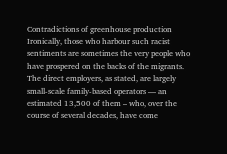Contradictions of greenhouse production
Ironically, those who harbour such racist sentiments are sometimes the very people who have prospered on the backs of the migrants. The direct employers, as stated, are largely small-scale family-based operators — an estimated 13,500 of them – who, over the course of several decades, have come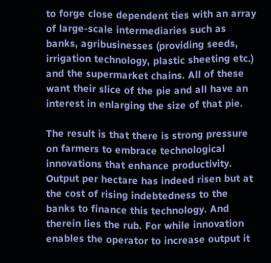to forge close dependent ties with an array of large-scale intermediaries such as banks, agribusinesses (providing seeds, irrigation technology, plastic sheeting etc.) and the supermarket chains. All of these want their slice of the pie and all have an interest in enlarging the size of that pie.

The result is that there is strong pressure on farmers to embrace technological innovations that enhance productivity. Output per hectare has indeed risen but at the cost of rising indebtedness to the banks to finance this technology. And therein lies the rub. For while innovation enables the operator to increase output it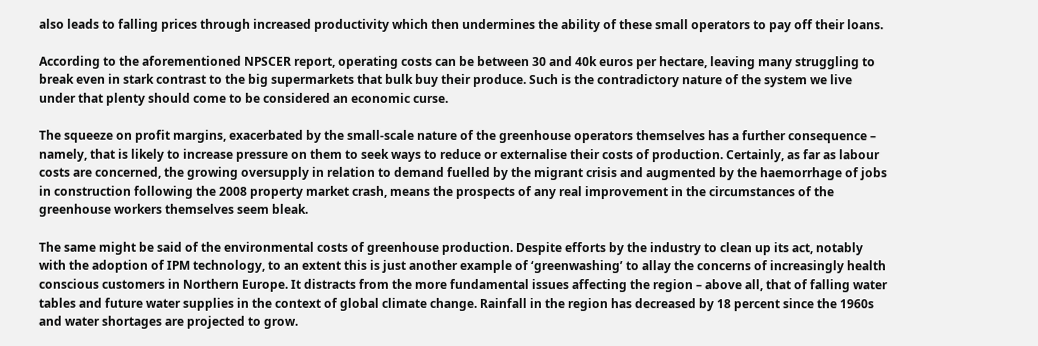also leads to falling prices through increased productivity which then undermines the ability of these small operators to pay off their loans.

According to the aforementioned NPSCER report, operating costs can be between 30 and 40k euros per hectare, leaving many struggling to break even in stark contrast to the big supermarkets that bulk buy their produce. Such is the contradictory nature of the system we live under that plenty should come to be considered an economic curse.

The squeeze on profit margins, exacerbated by the small-scale nature of the greenhouse operators themselves has a further consequence – namely, that is likely to increase pressure on them to seek ways to reduce or externalise their costs of production. Certainly, as far as labour costs are concerned, the growing oversupply in relation to demand fuelled by the migrant crisis and augmented by the haemorrhage of jobs in construction following the 2008 property market crash, means the prospects of any real improvement in the circumstances of the greenhouse workers themselves seem bleak.

The same might be said of the environmental costs of greenhouse production. Despite efforts by the industry to clean up its act, notably with the adoption of IPM technology, to an extent this is just another example of ‘greenwashing’ to allay the concerns of increasingly health conscious customers in Northern Europe. It distracts from the more fundamental issues affecting the region – above all, that of falling water tables and future water supplies in the context of global climate change. Rainfall in the region has decreased by 18 percent since the 1960s and water shortages are projected to grow.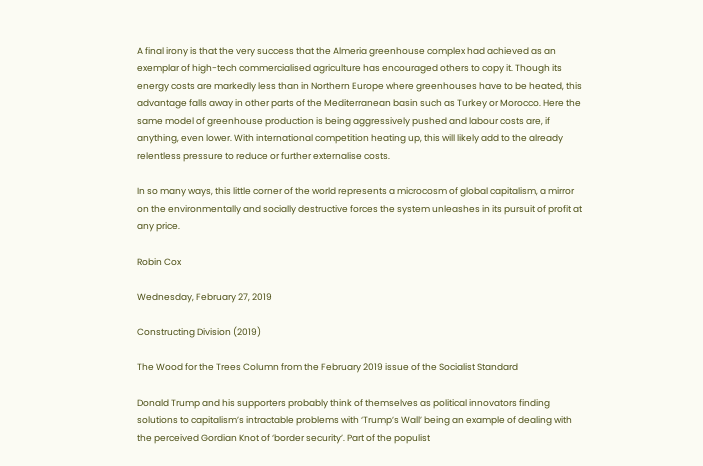A final irony is that the very success that the Almeria greenhouse complex had achieved as an exemplar of high-tech commercialised agriculture has encouraged others to copy it. Though its energy costs are markedly less than in Northern Europe where greenhouses have to be heated, this advantage falls away in other parts of the Mediterranean basin such as Turkey or Morocco. Here the same model of greenhouse production is being aggressively pushed and labour costs are, if anything, even lower. With international competition heating up, this will likely add to the already relentless pressure to reduce or further externalise costs.

In so many ways, this little corner of the world represents a microcosm of global capitalism, a mirror on the environmentally and socially destructive forces the system unleashes in its pursuit of profit at any price.

Robin Cox

Wednesday, February 27, 2019

Constructing Division (2019)

The Wood for the Trees Column from the February 2019 issue of the Socialist Standard

Donald Trump and his supporters probably think of themselves as political innovators finding solutions to capitalism’s intractable problems with ‘Trump’s Wall’ being an example of dealing with the perceived Gordian Knot of ‘border security’. Part of the populist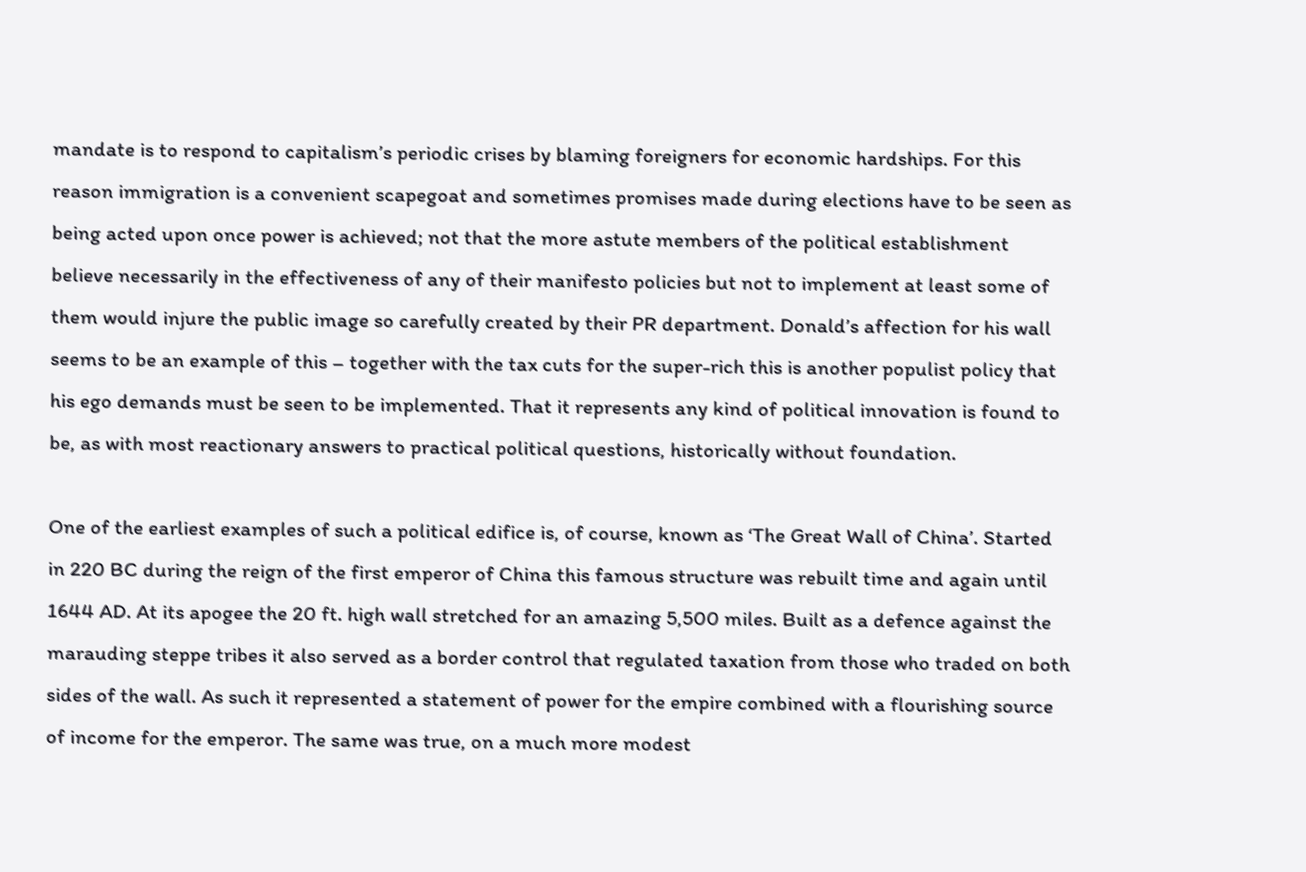mandate is to respond to capitalism’s periodic crises by blaming foreigners for economic hardships. For this reason immigration is a convenient scapegoat and sometimes promises made during elections have to be seen as being acted upon once power is achieved; not that the more astute members of the political establishment believe necessarily in the effectiveness of any of their manifesto policies but not to implement at least some of them would injure the public image so carefully created by their PR department. Donald’s affection for his wall seems to be an example of this – together with the tax cuts for the super-rich this is another populist policy that his ego demands must be seen to be implemented. That it represents any kind of political innovation is found to be, as with most reactionary answers to practical political questions, historically without foundation.

One of the earliest examples of such a political edifice is, of course, known as ‘The Great Wall of China’. Started in 220 BC during the reign of the first emperor of China this famous structure was rebuilt time and again until 1644 AD. At its apogee the 20 ft. high wall stretched for an amazing 5,500 miles. Built as a defence against the marauding steppe tribes it also served as a border control that regulated taxation from those who traded on both sides of the wall. As such it represented a statement of power for the empire combined with a flourishing source of income for the emperor. The same was true, on a much more modest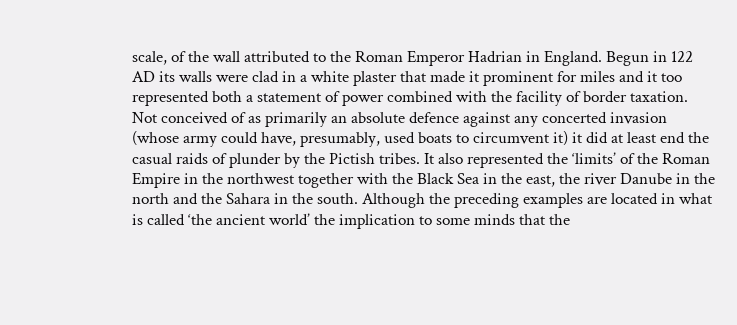scale, of the wall attributed to the Roman Emperor Hadrian in England. Begun in 122 AD its walls were clad in a white plaster that made it prominent for miles and it too represented both a statement of power combined with the facility of border taxation. Not conceived of as primarily an absolute defence against any concerted invasion (whose army could have, presumably, used boats to circumvent it) it did at least end the casual raids of plunder by the Pictish tribes. It also represented the ‘limits’ of the Roman Empire in the northwest together with the Black Sea in the east, the river Danube in the north and the Sahara in the south. Although the preceding examples are located in what is called ‘the ancient world’ the implication to some minds that the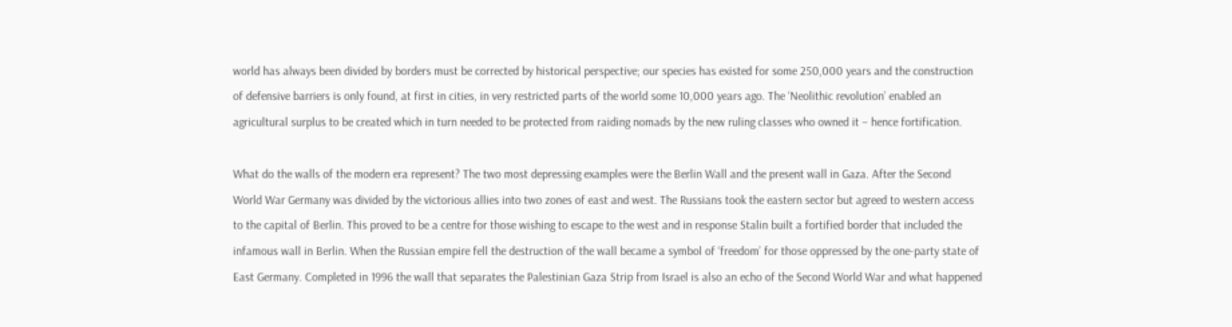world has always been divided by borders must be corrected by historical perspective; our species has existed for some 250,000 years and the construction of defensive barriers is only found, at first in cities, in very restricted parts of the world some 10,000 years ago. The ‘Neolithic revolution’ enabled an agricultural surplus to be created which in turn needed to be protected from raiding nomads by the new ruling classes who owned it – hence fortification.

What do the walls of the modern era represent? The two most depressing examples were the Berlin Wall and the present wall in Gaza. After the Second World War Germany was divided by the victorious allies into two zones of east and west. The Russians took the eastern sector but agreed to western access to the capital of Berlin. This proved to be a centre for those wishing to escape to the west and in response Stalin built a fortified border that included the infamous wall in Berlin. When the Russian empire fell the destruction of the wall became a symbol of ‘freedom’ for those oppressed by the one-party state of East Germany. Completed in 1996 the wall that separates the Palestinian Gaza Strip from Israel is also an echo of the Second World War and what happened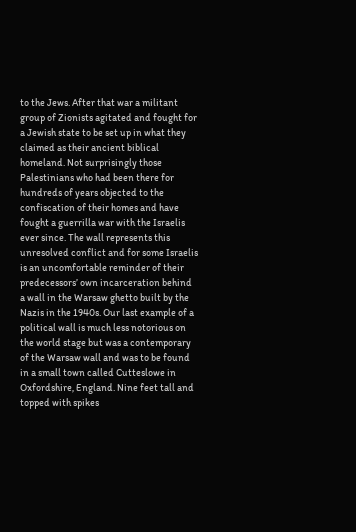to the Jews. After that war a militant group of Zionists agitated and fought for a Jewish state to be set up in what they claimed as their ancient biblical homeland. Not surprisingly those Palestinians who had been there for hundreds of years objected to the confiscation of their homes and have fought a guerrilla war with the Israelis ever since. The wall represents this unresolved conflict and for some Israelis is an uncomfortable reminder of their predecessors’ own incarceration behind a wall in the Warsaw ghetto built by the Nazis in the 1940s. Our last example of a political wall is much less notorious on the world stage but was a contemporary of the Warsaw wall and was to be found in a small town called Cutteslowe in Oxfordshire, England. Nine feet tall and topped with spikes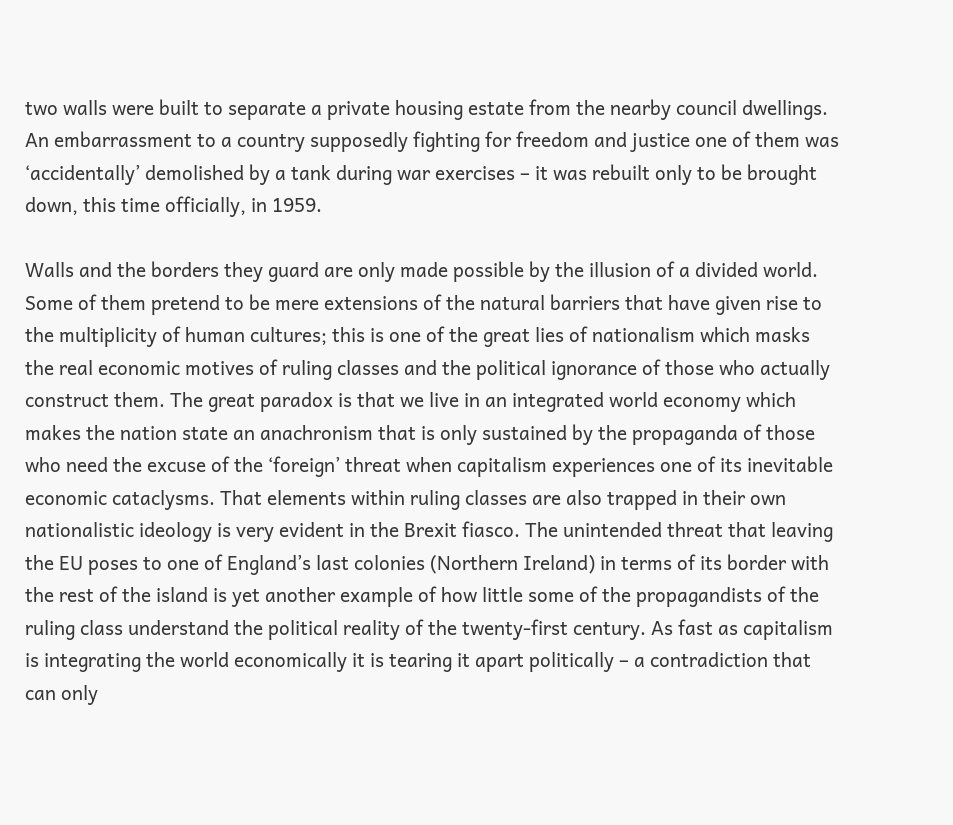two walls were built to separate a private housing estate from the nearby council dwellings. An embarrassment to a country supposedly fighting for freedom and justice one of them was ‘accidentally’ demolished by a tank during war exercises – it was rebuilt only to be brought down, this time officially, in 1959.

Walls and the borders they guard are only made possible by the illusion of a divided world. Some of them pretend to be mere extensions of the natural barriers that have given rise to the multiplicity of human cultures; this is one of the great lies of nationalism which masks the real economic motives of ruling classes and the political ignorance of those who actually construct them. The great paradox is that we live in an integrated world economy which makes the nation state an anachronism that is only sustained by the propaganda of those who need the excuse of the ‘foreign’ threat when capitalism experiences one of its inevitable economic cataclysms. That elements within ruling classes are also trapped in their own nationalistic ideology is very evident in the Brexit fiasco. The unintended threat that leaving the EU poses to one of England’s last colonies (Northern Ireland) in terms of its border with the rest of the island is yet another example of how little some of the propagandists of the ruling class understand the political reality of the twenty-first century. As fast as capitalism is integrating the world economically it is tearing it apart politically – a contradiction that can only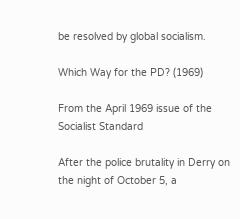be resolved by global socialism.

Which Way for the PD? (1969)

From the April 1969 issue of the Socialist Standard

After the police brutality in Derry on the night of October 5, a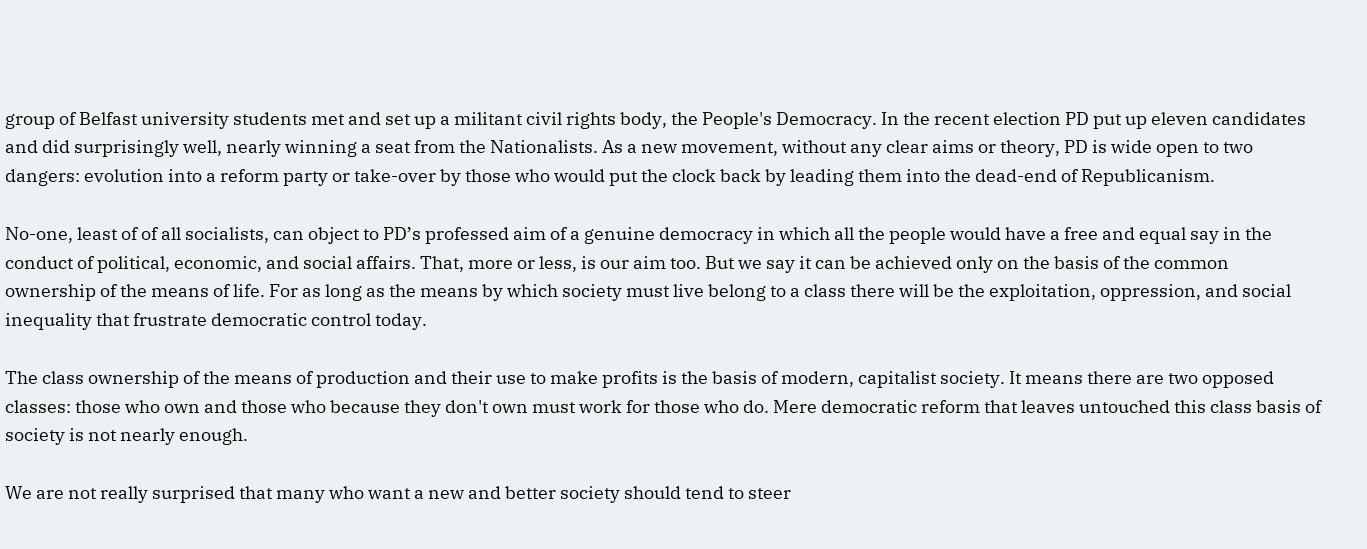group of Belfast university students met and set up a militant civil rights body, the People's Democracy. In the recent election PD put up eleven candidates and did surprisingly well, nearly winning a seat from the Nationalists. As a new movement, without any clear aims or theory, PD is wide open to two dangers: evolution into a reform party or take-over by those who would put the clock back by leading them into the dead-end of Republicanism.

No-one, least of of all socialists, can object to PD’s professed aim of a genuine democracy in which all the people would have a free and equal say in the conduct of political, economic, and social affairs. That, more or less, is our aim too. But we say it can be achieved only on the basis of the common ownership of the means of life. For as long as the means by which society must live belong to a class there will be the exploitation, oppression, and social inequality that frustrate democratic control today.

The class ownership of the means of production and their use to make profits is the basis of modern, capitalist society. It means there are two opposed classes: those who own and those who because they don't own must work for those who do. Mere democratic reform that leaves untouched this class basis of society is not nearly enough.

We are not really surprised that many who want a new and better society should tend to steer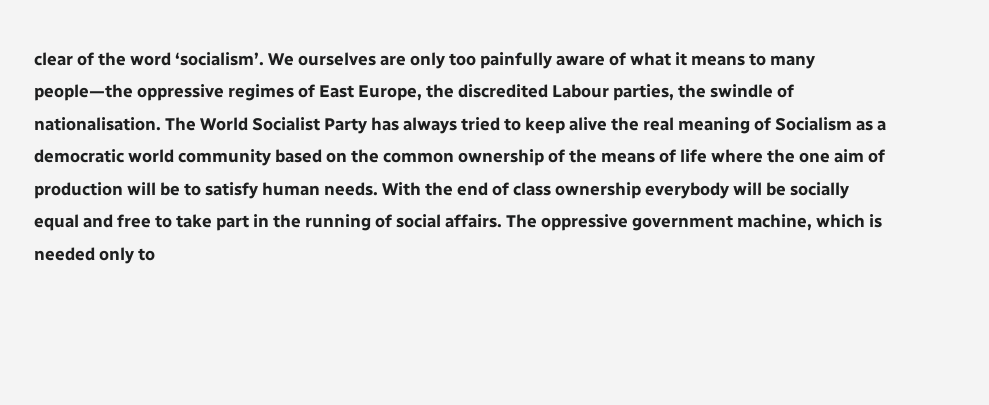clear of the word ‘socialism’. We ourselves are only too painfully aware of what it means to many people—the oppressive regimes of East Europe, the discredited Labour parties, the swindle of nationalisation. The World Socialist Party has always tried to keep alive the real meaning of Socialism as a democratic world community based on the common ownership of the means of life where the one aim of production will be to satisfy human needs. With the end of class ownership everybody will be socially equal and free to take part in the running of social affairs. The oppressive government machine, which is needed only to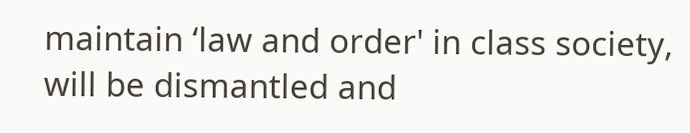maintain ‘law and order' in class society, will be dismantled and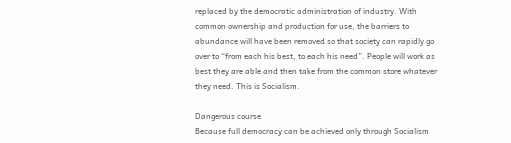replaced by the democratic administration of industry. With common ownership and production for use, the barriers to abundance will have been removed so that society can rapidly go over to “from each his best, to each his need”. People will work as best they are able and then take from the common store whatever they need. This is Socialism.

Dangerous course
Because full democracy can be achieved only through Socialism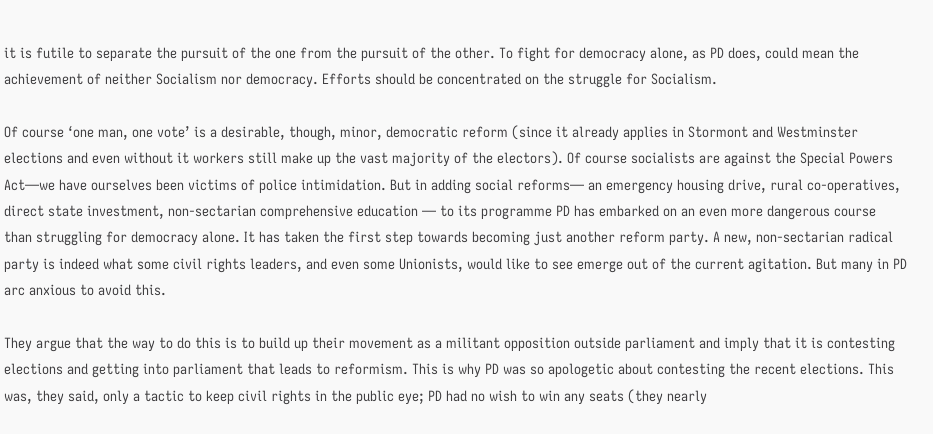it is futile to separate the pursuit of the one from the pursuit of the other. To fight for democracy alone, as PD does, could mean the achievement of neither Socialism nor democracy. Efforts should be concentrated on the struggle for Socialism.

Of course ‘one man, one vote’ is a desirable, though, minor, democratic reform (since it already applies in Stormont and Westminster elections and even without it workers still make up the vast majority of the electors). Of course socialists are against the Special Powers Act—we have ourselves been victims of police intimidation. But in adding social reforms— an emergency housing drive, rural co-operatives, direct state investment, non-sectarian comprehensive education — to its programme PD has embarked on an even more dangerous course than struggling for democracy alone. It has taken the first step towards becoming just another reform party. A new, non-sectarian radical party is indeed what some civil rights leaders, and even some Unionists, would like to see emerge out of the current agitation. But many in PD arc anxious to avoid this.

They argue that the way to do this is to build up their movement as a militant opposition outside parliament and imply that it is contesting elections and getting into parliament that leads to reformism. This is why PD was so apologetic about contesting the recent elections. This was, they said, only a tactic to keep civil rights in the public eye; PD had no wish to win any seats (they nearly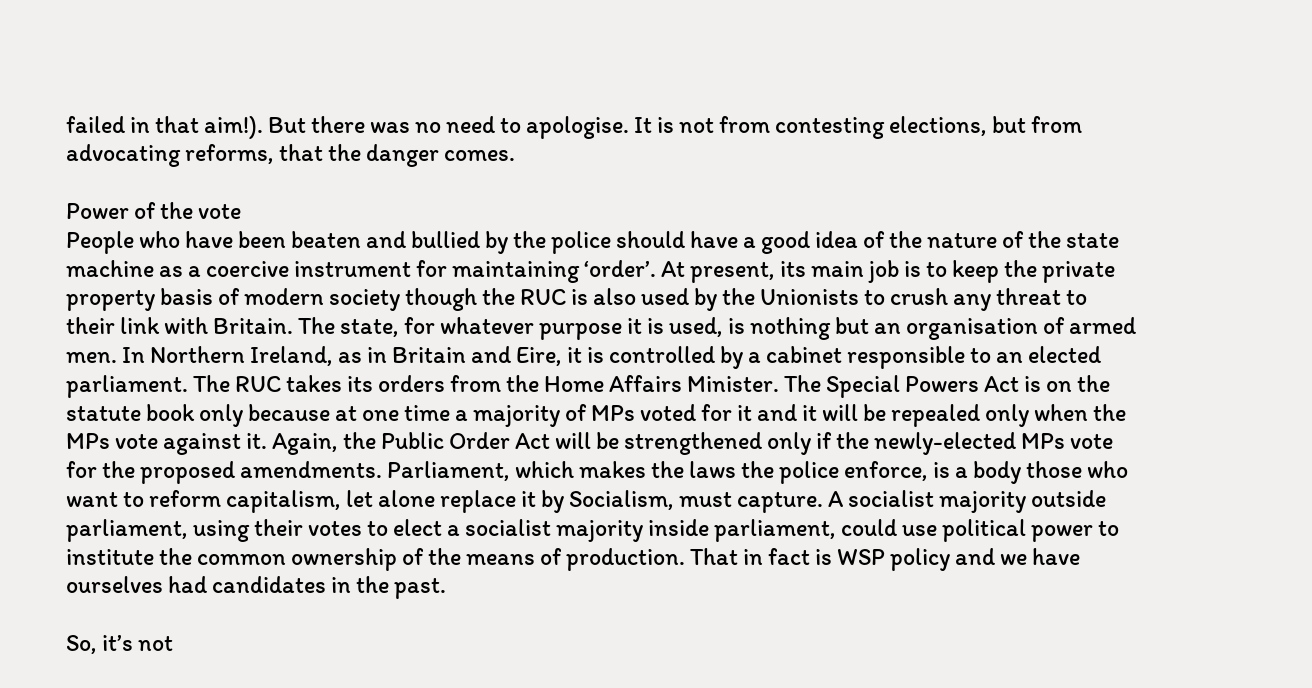failed in that aim!). But there was no need to apologise. It is not from contesting elections, but from advocating reforms, that the danger comes.

Power of the vote
People who have been beaten and bullied by the police should have a good idea of the nature of the state machine as a coercive instrument for maintaining ‘order’. At present, its main job is to keep the private property basis of modern society though the RUC is also used by the Unionists to crush any threat to their link with Britain. The state, for whatever purpose it is used, is nothing but an organisation of armed men. In Northern Ireland, as in Britain and Eire, it is controlled by a cabinet responsible to an elected parliament. The RUC takes its orders from the Home Affairs Minister. The Special Powers Act is on the statute book only because at one time a majority of MPs voted for it and it will be repealed only when the MPs vote against it. Again, the Public Order Act will be strengthened only if the newly-elected MPs vote for the proposed amendments. Parliament, which makes the laws the police enforce, is a body those who want to reform capitalism, let alone replace it by Socialism, must capture. A socialist majority outside parliament, using their votes to elect a socialist majority inside parliament, could use political power to institute the common ownership of the means of production. That in fact is WSP policy and we have ourselves had candidates in the past.

So, it’s not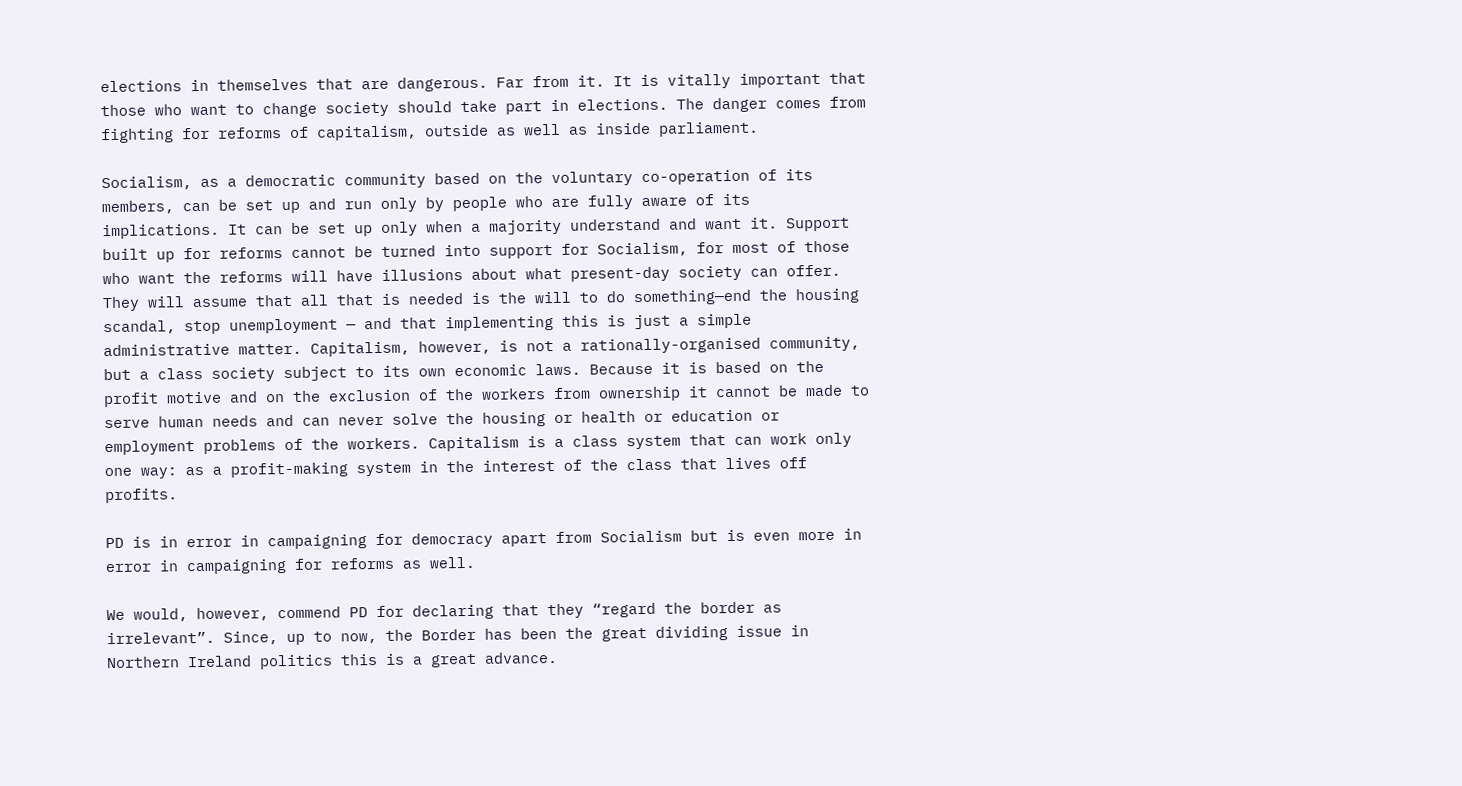elections in themselves that are dangerous. Far from it. It is vitally important that those who want to change society should take part in elections. The danger comes from fighting for reforms of capitalism, outside as well as inside parliament.

Socialism, as a democratic community based on the voluntary co-operation of its members, can be set up and run only by people who are fully aware of its implications. It can be set up only when a majority understand and want it. Support built up for reforms cannot be turned into support for Socialism, for most of those who want the reforms will have illusions about what present-day society can offer. They will assume that all that is needed is the will to do something—end the housing scandal, stop unemployment — and that implementing this is just a simple administrative matter. Capitalism, however, is not a rationally-organised community, but a class society subject to its own economic laws. Because it is based on the profit motive and on the exclusion of the workers from ownership it cannot be made to serve human needs and can never solve the housing or health or education or employment problems of the workers. Capitalism is a class system that can work only one way: as a profit-making system in the interest of the class that lives off profits.

PD is in error in campaigning for democracy apart from Socialism but is even more in error in campaigning for reforms as well.

We would, however, commend PD for declaring that they “regard the border as irrelevant”. Since, up to now, the Border has been the great dividing issue in Northern Ireland politics this is a great advance.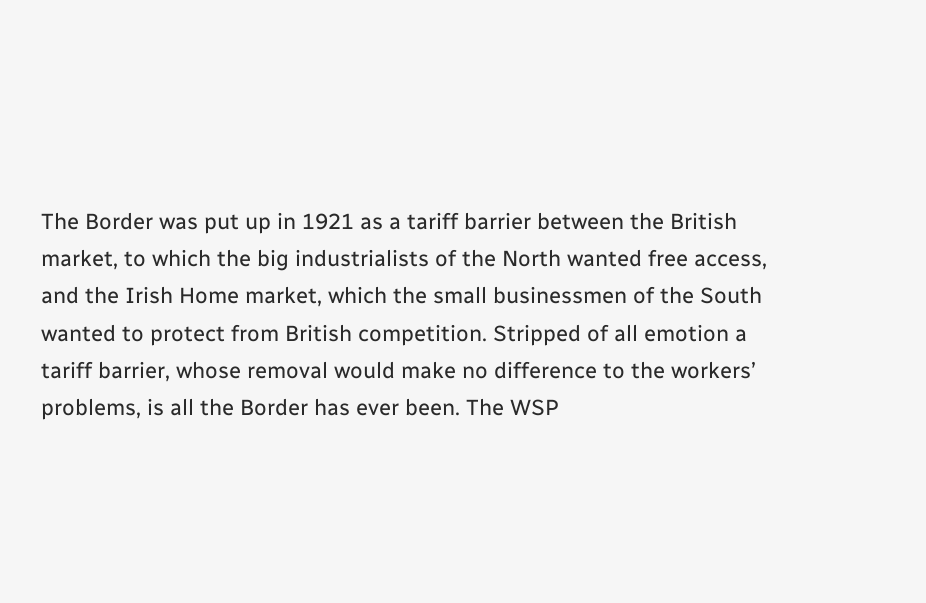The Border was put up in 1921 as a tariff barrier between the British market, to which the big industrialists of the North wanted free access, and the Irish Home market, which the small businessmen of the South wanted to protect from British competition. Stripped of all emotion a tariff barrier, whose removal would make no difference to the workers’ problems, is all the Border has ever been. The WSP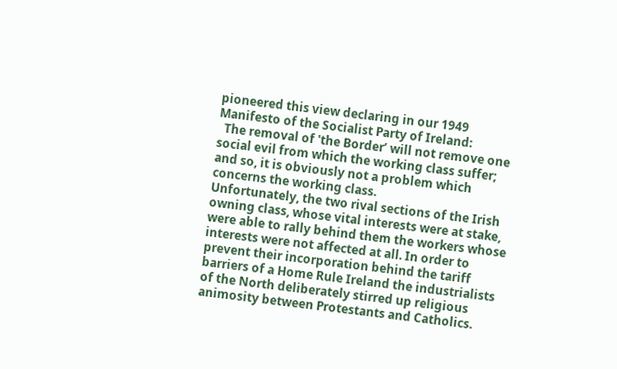pioneered this view declaring in our 1949 Manifesto of the Socialist Party of Ireland:
  The removal of 'the Border’ will not remove one social evil from which the working class suffer; and so, it is obviously not a problem which concerns the working class.
Unfortunately, the two rival sections of the Irish owning class, whose vital interests were at stake, were able to rally behind them the workers whose interests were not affected at all. In order to prevent their incorporation behind the tariff barriers of a Home Rule Ireland the industrialists of the North deliberately stirred up religious animosity between Protestants and Catholics.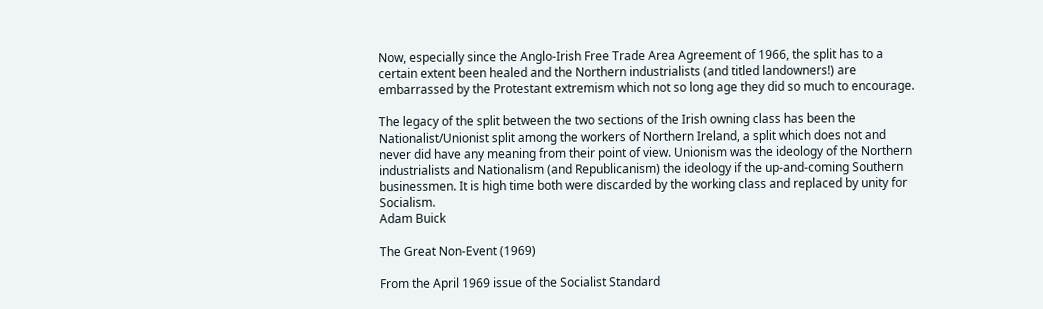Now, especially since the Anglo-Irish Free Trade Area Agreement of 1966, the split has to a certain extent been healed and the Northern industrialists (and titled landowners!) are embarrassed by the Protestant extremism which not so long age they did so much to encourage.

The legacy of the split between the two sections of the Irish owning class has been the Nationalist/Unionist split among the workers of Northern Ireland, a split which does not and never did have any meaning from their point of view. Unionism was the ideology of the Northern industrialists and Nationalism (and Republicanism) the ideology if the up-and-coming Southern businessmen. It is high time both were discarded by the working class and replaced by unity for Socialism.
Adam Buick

The Great Non-Event (1969)

From the April 1969 issue of the Socialist Standard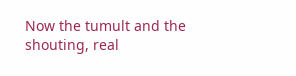Now the tumult and the shouting, real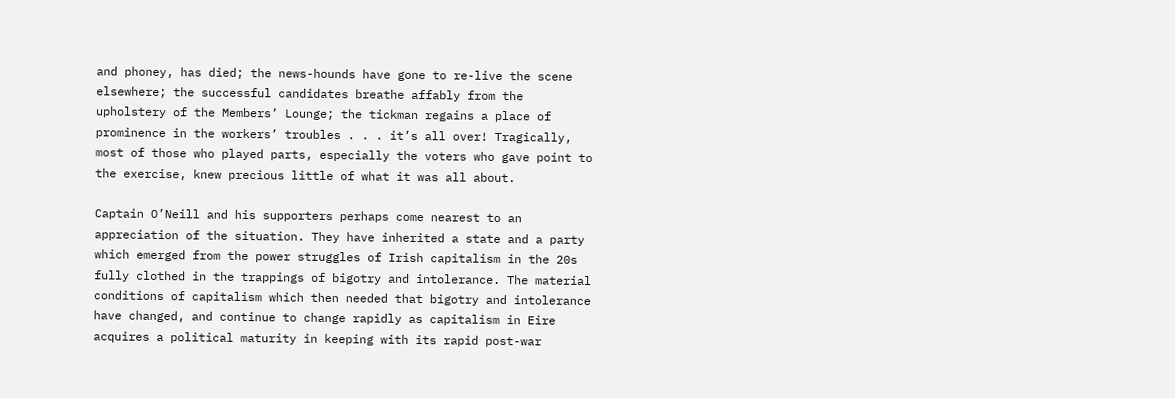and phoney, has died; the news-hounds have gone to re-live the scene elsewhere; the successful candidates breathe affably from the upholstery of the Members’ Lounge; the tickman regains a place of prominence in the workers’ troubles . . . it’s all over! Tragically, most of those who played parts, especially the voters who gave point to the exercise, knew precious little of what it was all about.

Captain O’Neill and his supporters perhaps come nearest to an appreciation of the situation. They have inherited a state and a party which emerged from the power struggles of Irish capitalism in the 20s fully clothed in the trappings of bigotry and intolerance. The material conditions of capitalism which then needed that bigotry and intolerance have changed, and continue to change rapidly as capitalism in Eire acquires a political maturity in keeping with its rapid post-war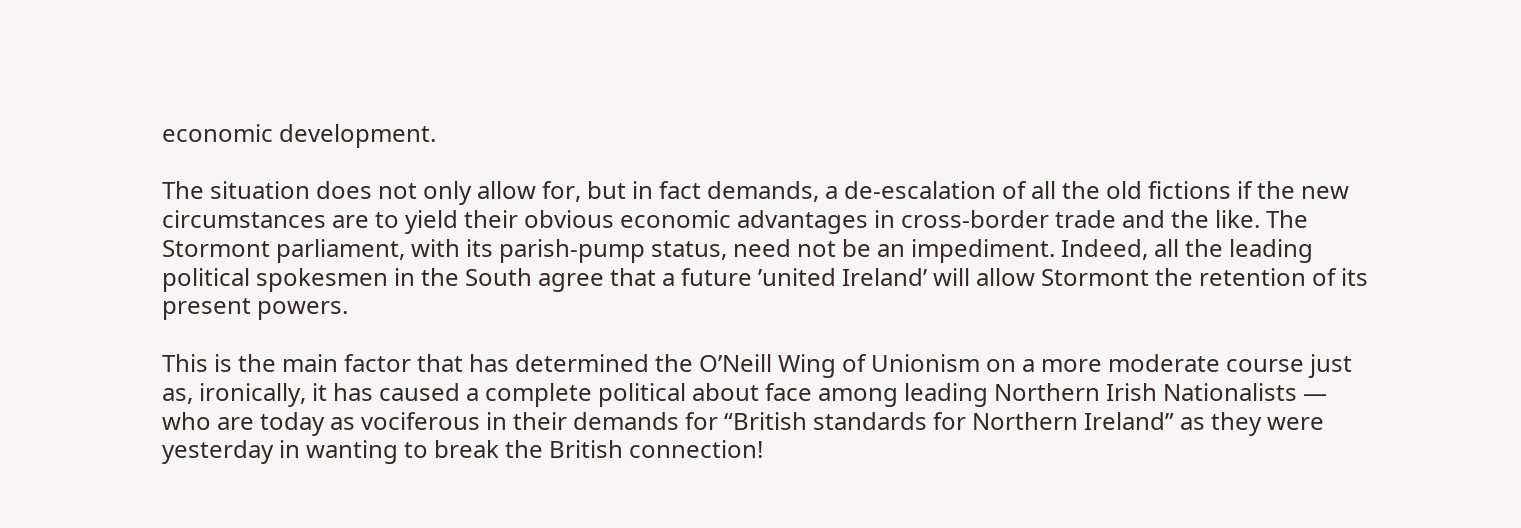economic development.

The situation does not only allow for, but in fact demands, a de-escalation of all the old fictions if the new circumstances are to yield their obvious economic advantages in cross-border trade and the like. The Stormont parliament, with its parish-pump status, need not be an impediment. Indeed, all the leading political spokesmen in the South agree that a future ’united Ireland’ will allow Stormont the retention of its present powers.

This is the main factor that has determined the O’Neill Wing of Unionism on a more moderate course just as, ironically, it has caused a complete political about face among leading Northern Irish Nationalists — who are today as vociferous in their demands for “British standards for Northern Ireland” as they were yesterday in wanting to break the British connection!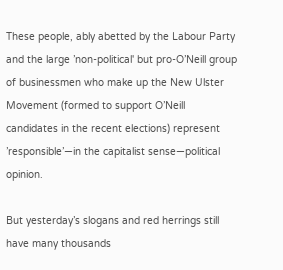These people, ably abetted by the Labour Party and the large ’non-political' but pro-O’Neill group of businessmen who make up the New Ulster Movement (formed to support O’Neill candidates in the recent elections) represent ’responsible’—in the capitalist sense—political opinion.

But yesterday’s slogans and red herrings still have many thousands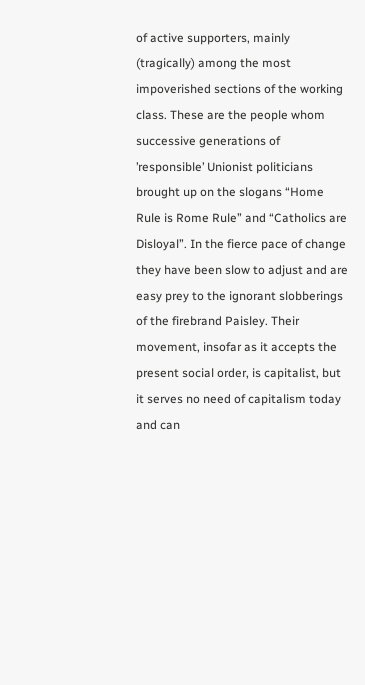of active supporters, mainly (tragically) among the most impoverished sections of the working class. These are the people whom successive generations of ’responsible’ Unionist politicians brought up on the slogans “Home Rule is Rome Rule” and “Catholics are Disloyal”. In the fierce pace of change they have been slow to adjust and are easy prey to the ignorant slobberings of the firebrand Paisley. Their movement, insofar as it accepts the present social order, is capitalist, but it serves no need of capitalism today and can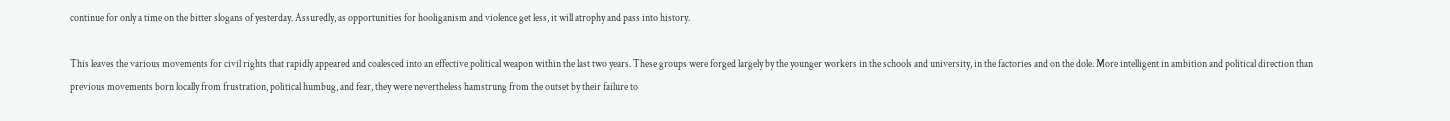continue for only a time on the bitter slogans of yesterday. Assuredly, as opportunities for hooliganism and violence get less, it will atrophy and pass into history.

This leaves the various movements for civil rights that rapidly appeared and coalesced into an effective political weapon within the last two years. These groups were forged largely by the younger workers in the schools and university, in the factories and on the dole. More intelligent in ambition and political direction than previous movements born locally from frustration, political humbug, and fear, they were nevertheless hamstrung from the outset by their failure to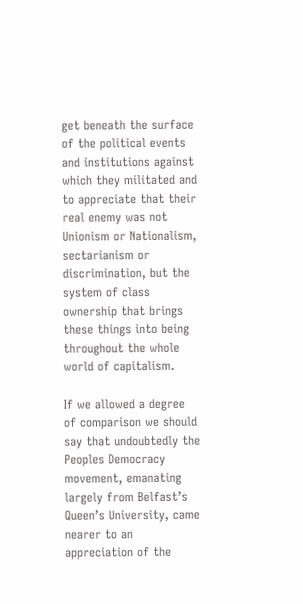get beneath the surface of the political events and institutions against which they militated and to appreciate that their real enemy was not Unionism or Nationalism, sectarianism or discrimination, but the system of class ownership that brings these things into being throughout the whole world of capitalism.

If we allowed a degree of comparison we should say that undoubtedly the Peoples Democracy movement, emanating largely from Belfast’s Queen’s University, came nearer to an appreciation of the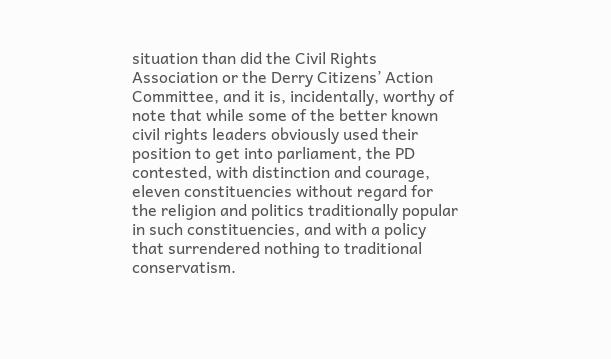situation than did the Civil Rights Association or the Derry Citizens’ Action Committee, and it is, incidentally, worthy of note that while some of the better known civil rights leaders obviously used their position to get into parliament, the PD contested, with distinction and courage, eleven constituencies without regard for the religion and politics traditionally popular in such constituencies, and with a policy that surrendered nothing to traditional conservatism.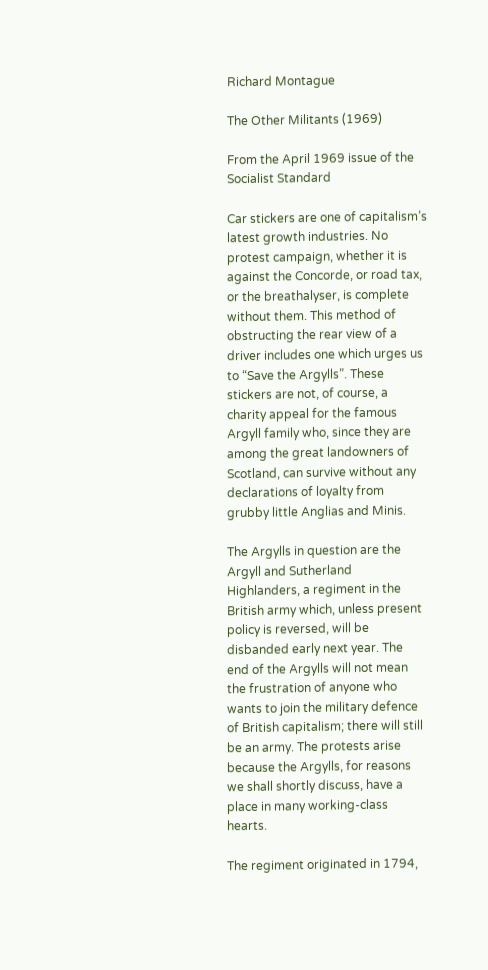Richard Montague

The Other Militants (1969)

From the April 1969 issue of the Socialist Standard

Car stickers are one of capitalism’s latest growth industries. No protest campaign, whether it is against the Concorde, or road tax, or the breathalyser, is complete without them. This method of obstructing the rear view of a driver includes one which urges us to “Save the Argylls”. These stickers are not, of course, a charity appeal for the famous Argyll family who, since they are among the great landowners of Scotland, can survive without any declarations of loyalty from grubby little Anglias and Minis.

The Argylls in question are the Argyll and Sutherland Highlanders, a regiment in the British army which, unless present policy is reversed, will be disbanded early next year. The end of the Argylls will not mean the frustration of anyone who wants to join the military defence of British capitalism; there will still be an army. The protests arise because the Argylls, for reasons we shall shortly discuss, have a place in many working-class hearts.

The regiment originated in 1794,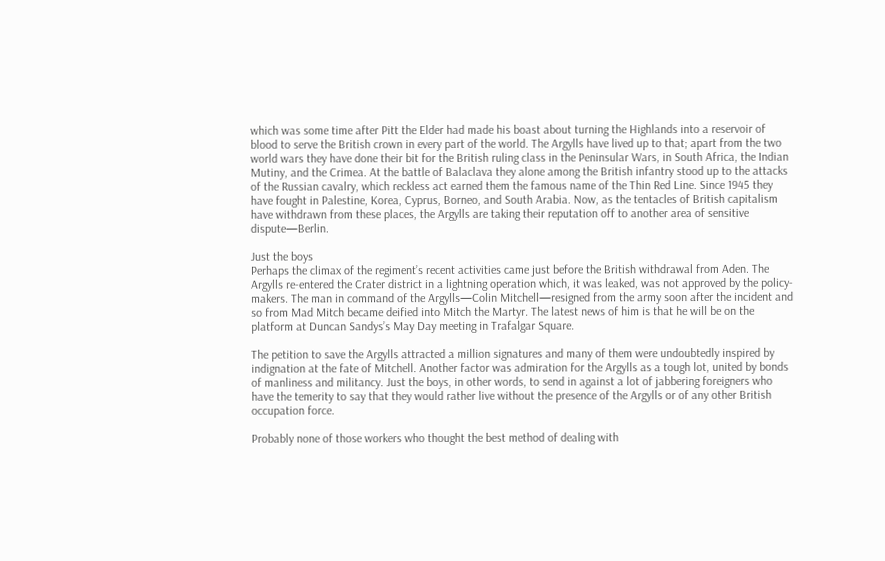which was some time after Pitt the Elder had made his boast about turning the Highlands into a reservoir of blood to serve the British crown in every part of the world. The Argylls have lived up to that; apart from the two world wars they have done their bit for the British ruling class in the Peninsular Wars, in South Africa, the Indian Mutiny, and the Crimea. At the battle of Balaclava they alone among the British infantry stood up to the attacks of the Russian cavalry, which reckless act earned them the famous name of the Thin Red Line. Since 1945 they have fought in Palestine, Korea, Cyprus, Borneo, and South Arabia. Now, as the tentacles of British capitalism have withdrawn from these places, the Argylls are taking their reputation off to another area of sensitive dispute—Berlin.

Just the boys
Perhaps the climax of the regiment’s recent activities came just before the British withdrawal from Aden. The Argylls re-entered the Crater district in a lightning operation which, it was leaked, was not approved by the policy-makers. The man in command of the Argylls—Colin Mitchell—resigned from the army soon after the incident and so from Mad Mitch became deified into Mitch the Martyr. The latest news of him is that he will be on the platform at Duncan Sandys’s May Day meeting in Trafalgar Square.

The petition to save the Argylls attracted a million signatures and many of them were undoubtedly inspired by indignation at the fate of Mitchell. Another factor was admiration for the Argylls as a tough lot, united by bonds of manliness and militancy. Just the boys, in other words, to send in against a lot of jabbering foreigners who have the temerity to say that they would rather live without the presence of the Argylls or of any other British occupation force.

Probably none of those workers who thought the best method of dealing with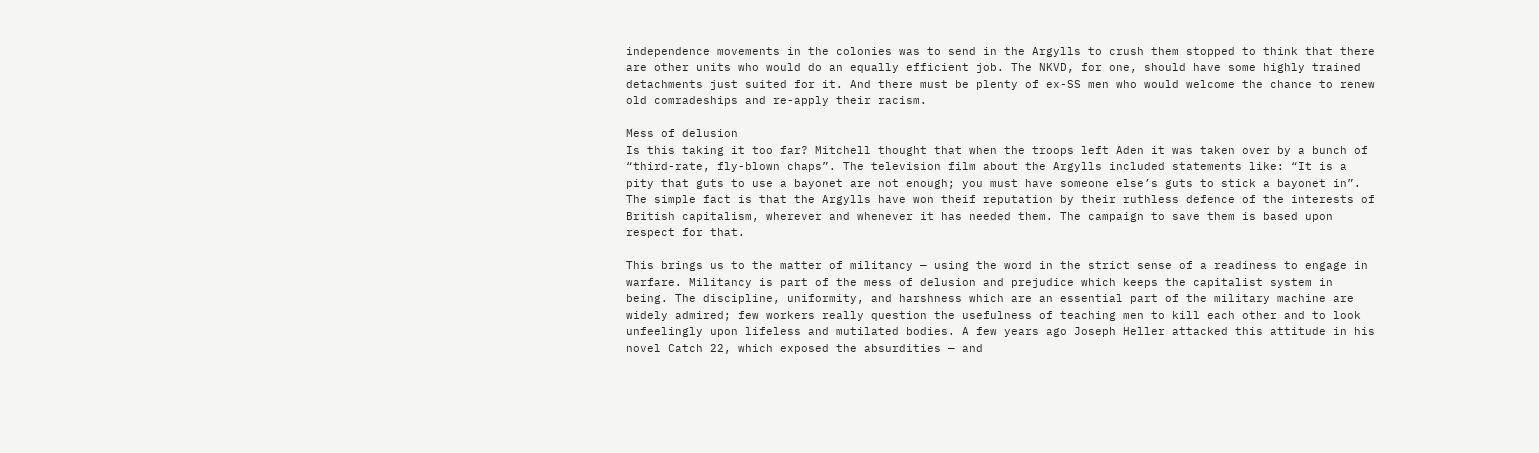independence movements in the colonies was to send in the Argylls to crush them stopped to think that there are other units who would do an equally efficient job. The NKVD, for one, should have some highly trained detachments just suited for it. And there must be plenty of ex-SS men who would welcome the chance to renew old comradeships and re-apply their racism.

Mess of delusion
Is this taking it too far? Mitchell thought that when the troops left Aden it was taken over by a bunch of “third-rate, fly-blown chaps”. The television film about the Argylls included statements like: “It is a pity that guts to use a bayonet are not enough; you must have someone else’s guts to stick a bayonet in”. The simple fact is that the Argylls have won theif reputation by their ruthless defence of the interests of British capitalism, wherever and whenever it has needed them. The campaign to save them is based upon respect for that.

This brings us to the matter of militancy — using the word in the strict sense of a readiness to engage in warfare. Militancy is part of the mess of delusion and prejudice which keeps the capitalist system in being. The discipline, uniformity, and harshness which are an essential part of the military machine are widely admired; few workers really question the usefulness of teaching men to kill each other and to look unfeelingly upon lifeless and mutilated bodies. A few years ago Joseph Heller attacked this attitude in his novel Catch 22, which exposed the absurdities — and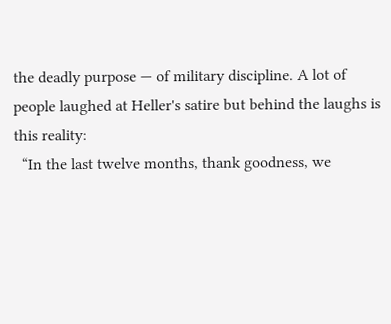the deadly purpose — of military discipline. A lot of people laughed at Heller's satire but behind the laughs is this reality:
  “In the last twelve months, thank goodness, we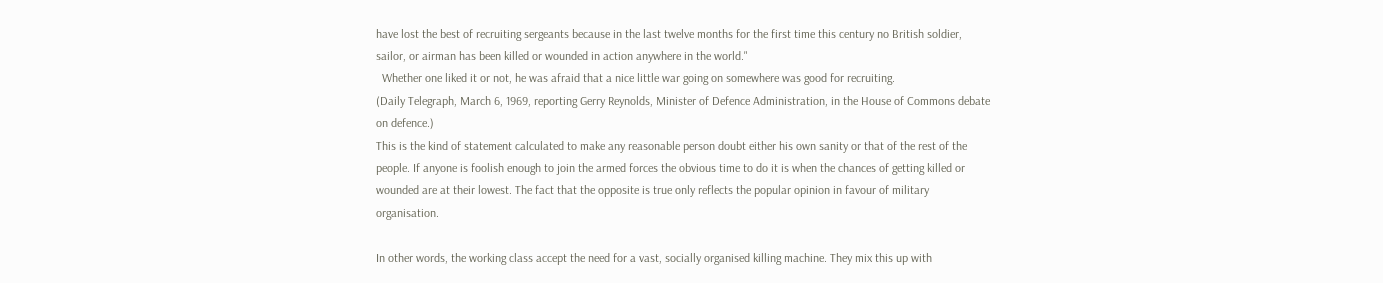have lost the best of recruiting sergeants because in the last twelve months for the first time this century no British soldier, sailor, or airman has been killed or wounded in action anywhere in the world."
  Whether one liked it or not, he was afraid that a nice little war going on somewhere was good for recruiting.
(Daily Telegraph, March 6, 1969, reporting Gerry Reynolds, Minister of Defence Administration, in the House of Commons debate on defence.)
This is the kind of statement calculated to make any reasonable person doubt either his own sanity or that of the rest of the people. If anyone is foolish enough to join the armed forces the obvious time to do it is when the chances of getting killed or wounded are at their lowest. The fact that the opposite is true only reflects the popular opinion in favour of military organisation.

In other words, the working class accept the need for a vast, socially organised killing machine. They mix this up with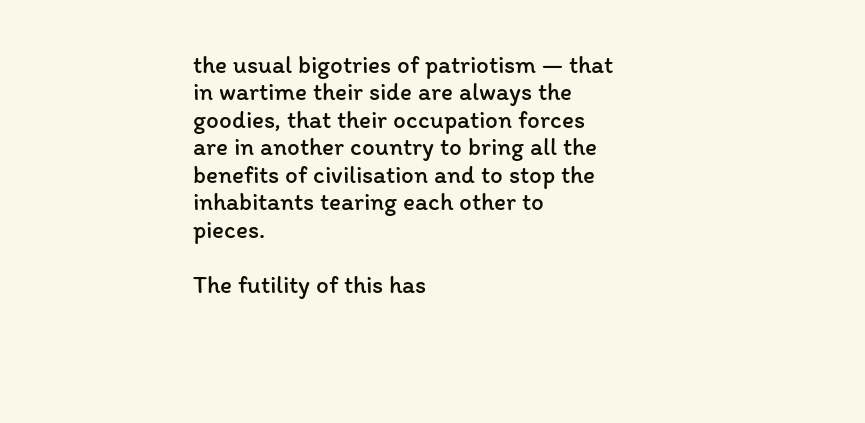the usual bigotries of patriotism — that in wartime their side are always the goodies, that their occupation forces are in another country to bring all the benefits of civilisation and to stop the inhabitants tearing each other to pieces.

The futility of this has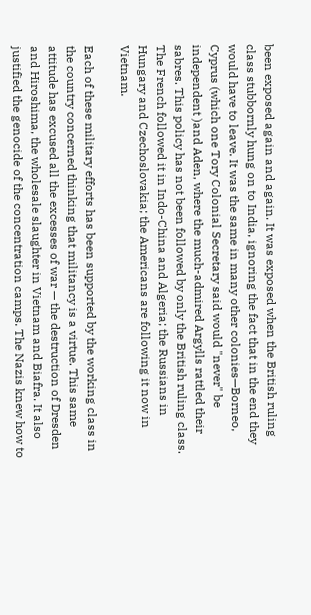been exposed again and again. It was exposed when the British ruling class stubbornly hung on to India, ignoring the fact that in the end they would have to leave. It was the same in many other colonies—Borneo, Cyprus (which one Tory Colonial Secretary said would "never" be independent )and Aden, where the much-admired Argylls rattled their sabres. This policy has not been followed by only the British ruling class. The French followed it in Indo-China and Algeria; the Russians in Hungary and Czechoslovakia; the Americans are following it now in Vietnam.

Each of these military efforts has been supported by the working class in the country concerned thinking that militancy is a virtue. This same attitude has excused all the excesses of war — the destruction of Dresden and Hiroshima, the wholesale slaughter in Vietnam and Biafra. It also justified the genocide of the concentration camps. The Nazis knew how to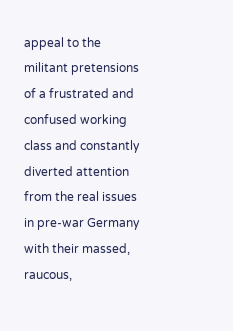appeal to the militant pretensions of a frustrated and confused working class and constantly diverted attention from the real issues in pre-war Germany with their massed, raucous,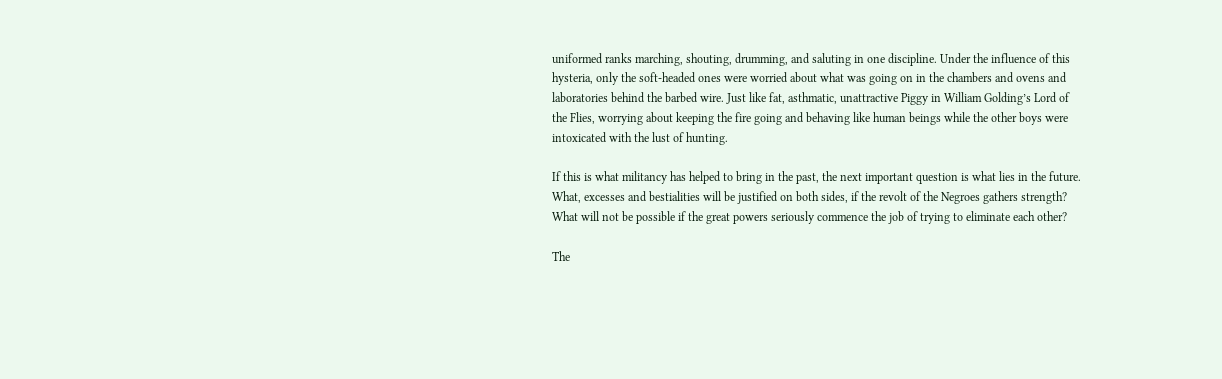uniformed ranks marching, shouting, drumming, and saluting in one discipline. Under the influence of this hysteria, only the soft-headed ones were worried about what was going on in the chambers and ovens and laboratories behind the barbed wire. Just like fat, asthmatic, unattractive Piggy in William Golding’s Lord of the Flies, worrying about keeping the fire going and behaving like human beings while the other boys were intoxicated with the lust of hunting.

If this is what militancy has helped to bring in the past, the next important question is what lies in the future. What, excesses and bestialities will be justified on both sides, if the revolt of the Negroes gathers strength? What will not be possible if the great powers seriously commence the job of trying to eliminate each other?

The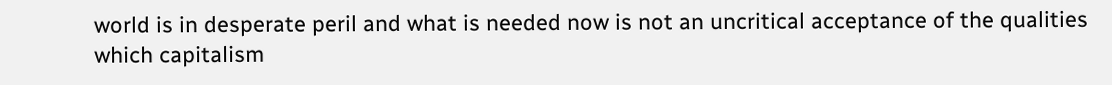world is in desperate peril and what is needed now is not an uncritical acceptance of the qualities which capitalism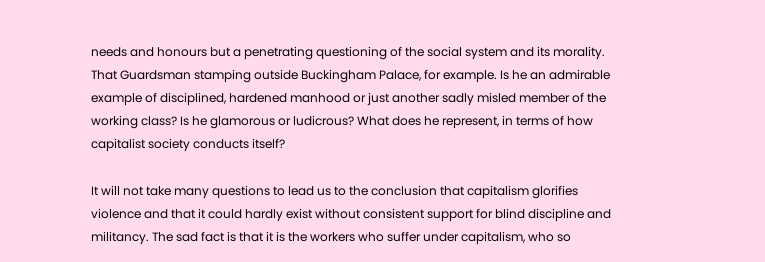needs and honours but a penetrating questioning of the social system and its morality. That Guardsman stamping outside Buckingham Palace, for example. Is he an admirable example of disciplined, hardened manhood or just another sadly misled member of the working class? Is he glamorous or ludicrous? What does he represent, in terms of how capitalist society conducts itself?

It will not take many questions to lead us to the conclusion that capitalism glorifies violence and that it could hardly exist without consistent support for blind discipline and militancy. The sad fact is that it is the workers who suffer under capitalism, who so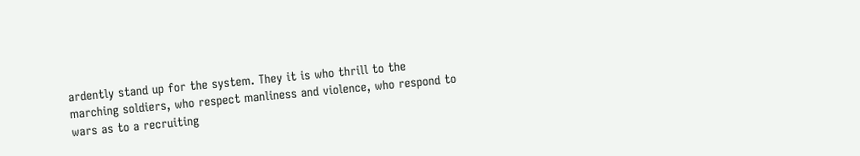ardently stand up for the system. They it is who thrill to the marching soldiers, who respect manliness and violence, who respond to wars as to a recruiting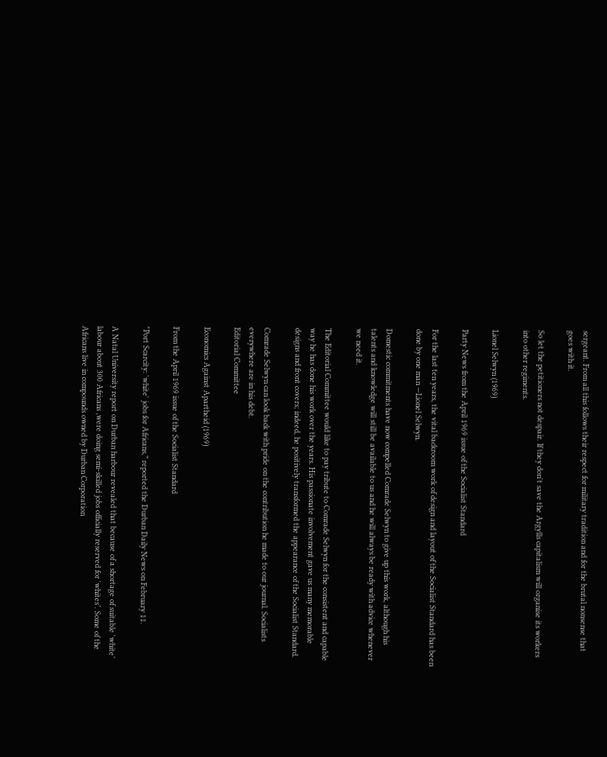sergeant. From all this follows their respect for military tradition and for the brutal nonsense that goes with it.

So let the petitioners not despair. If they don't save the Argylls capitalism will organise its workers into other regiments.

Lionel Selwyn (1969)

Party News from the April 1969 issue of the Socialist Standard

For the last ten years, the vital backroom work of design and layout of the Socialist Standard has been done by one man —Lionel Selwyn.

Domestic commitments have now compelled Comrade Selwyn to give up this work, although his talents and knowledge will still be available to us and he will always be ready with advice whenever we need it.

The Editorial Committee would like to pay tribute to Comrade Selwyn for the consistent and capable way he has done his work over the years. His passionate involvement gave us many memorable designs and front covers; indeed, he positively transformed the appearance of the Socialist Standard.

Comrade Selwyn can look back with pride on the contribution he made to our journal. Socialists everywhere are in his debt.
Editorial Committee

Economics Against Apartheid (1969)

From the April 1969 issue of the Socialist Standard

"Port Scarcity: 'white' jobs for Africans,” reported the Durban Daily News on February 11.

A Natal University report on Durban harbour revealed that because of a shortage of suitable 'white’ labour about 300 Africans ,were doing semi-skilled jobs officially reserved for 'whites’. Some of the Africans live in compounds owned by Durban Corporation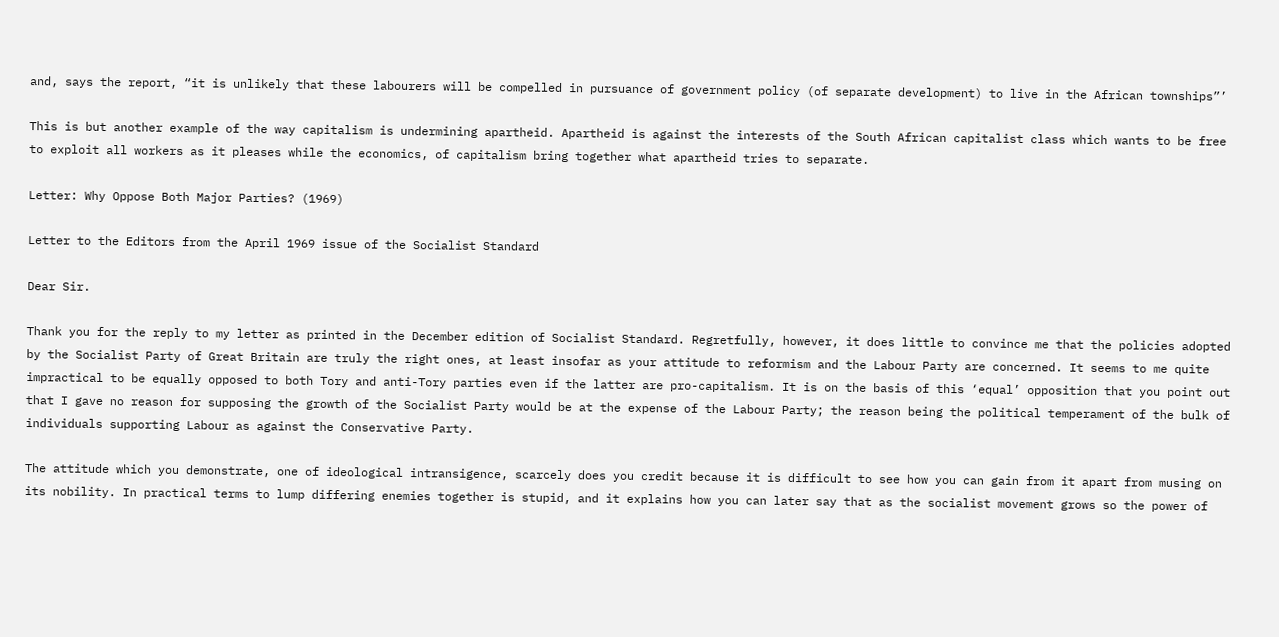and, says the report, “it is unlikely that these labourers will be compelled in pursuance of government policy (of separate development) to live in the African townships”’

This is but another example of the way capitalism is undermining apartheid. Apartheid is against the interests of the South African capitalist class which wants to be free to exploit all workers as it pleases while the economics, of capitalism bring together what apartheid tries to separate.

Letter: Why Oppose Both Major Parties? (1969)

Letter to the Editors from the April 1969 issue of the Socialist Standard

Dear Sir.

Thank you for the reply to my letter as printed in the December edition of Socialist Standard. Regretfully, however, it does little to convince me that the policies adopted by the Socialist Party of Great Britain are truly the right ones, at least insofar as your attitude to reformism and the Labour Party are concerned. It seems to me quite impractical to be equally opposed to both Tory and anti-Tory parties even if the latter are pro-capitalism. It is on the basis of this ‘equal’ opposition that you point out that I gave no reason for supposing the growth of the Socialist Party would be at the expense of the Labour Party; the reason being the political temperament of the bulk of individuals supporting Labour as against the Conservative Party.

The attitude which you demonstrate, one of ideological intransigence, scarcely does you credit because it is difficult to see how you can gain from it apart from musing on its nobility. In practical terms to lump differing enemies together is stupid, and it explains how you can later say that as the socialist movement grows so the power of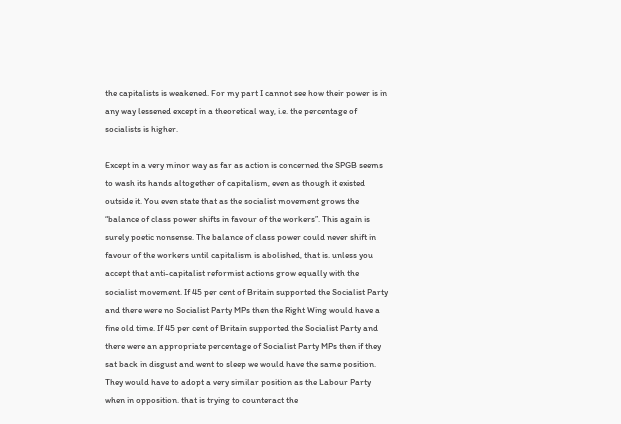the capitalists is weakened. For my part I cannot see how their power is in any way lessened except in a theoretical way, i.e. the percentage of socialists is higher.

Except in a very minor way as far as action is concerned the SPGB seems to wash its hands altogether of capitalism, even as though it existed outside it. You even state that as the socialist movement grows the “balance of class power shifts in favour of the workers”. This again is surely poetic nonsense. The balance of class power could never shift in favour of the workers until capitalism is abolished, that is. unless you accept that anti-capitalist reformist actions grow equally with the socialist movement. If 45 per cent of Britain supported the Socialist Party and there were no Socialist Party MPs then the Right Wing would have a fine old time. If 45 per cent of Britain supported the Socialist Party and there were an appropriate percentage of Socialist Party MPs then if they sat back in disgust and went to sleep we would have the same position. They would have to adopt a very similar position as the Labour Party when in opposition. that is trying to counteract the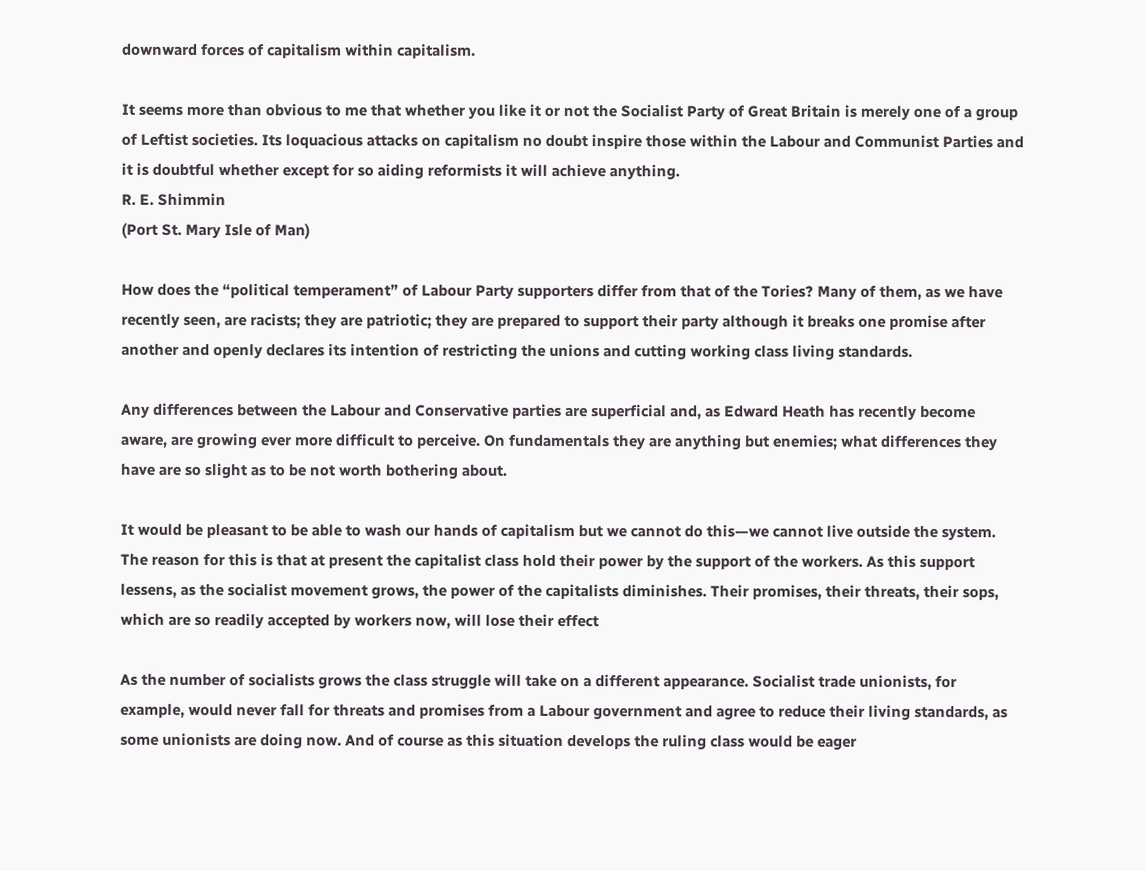downward forces of capitalism within capitalism.

It seems more than obvious to me that whether you like it or not the Socialist Party of Great Britain is merely one of a group of Leftist societies. Its loquacious attacks on capitalism no doubt inspire those within the Labour and Communist Parties and it is doubtful whether except for so aiding reformists it will achieve anything.
R. E. Shimmin
(Port St. Mary Isle of Man)

How does the “political temperament” of Labour Party supporters differ from that of the Tories? Many of them, as we have recently seen, are racists; they are patriotic; they are prepared to support their party although it breaks one promise after another and openly declares its intention of restricting the unions and cutting working class living standards.

Any differences between the Labour and Conservative parties are superficial and, as Edward Heath has recently become aware, are growing ever more difficult to perceive. On fundamentals they are anything but enemies; what differences they have are so slight as to be not worth bothering about.

It would be pleasant to be able to wash our hands of capitalism but we cannot do this—we cannot live outside the system. The reason for this is that at present the capitalist class hold their power by the support of the workers. As this support lessens, as the socialist movement grows, the power of the capitalists diminishes. Their promises, their threats, their sops, which are so readily accepted by workers now, will lose their effect

As the number of socialists grows the class struggle will take on a different appearance. Socialist trade unionists, for example, would never fall for threats and promises from a Labour government and agree to reduce their living standards, as some unionists are doing now. And of course as this situation develops the ruling class would be eager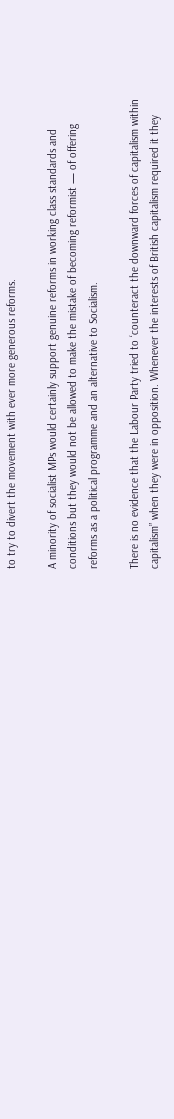to try to divert the movement with ever more generous reforms.

A minority of socialist MPs would certainly support genuine reforms in working class standards and conditions but they would not be allowed to make the mistake of becoming reformist — of offering reforms as a political programme and an alternative to Socialism.

There is no evidence that the Labour Party tried to ‘counteract the downward forces of capitalism within capitalism” when they were in opposition. Whenever the interests of British capitalism required it they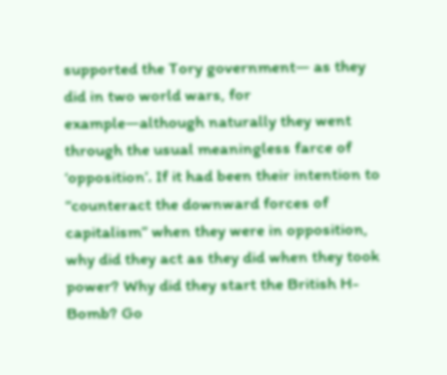supported the Tory government— as they did in two world wars, for example—although naturally they went through the usual meaningless farce of ‘opposition’. If it had been their intention to “counteract the downward forces of capitalism” when they were in opposition, why did they act as they did when they took power? Why did they start the British H-Bomb? Go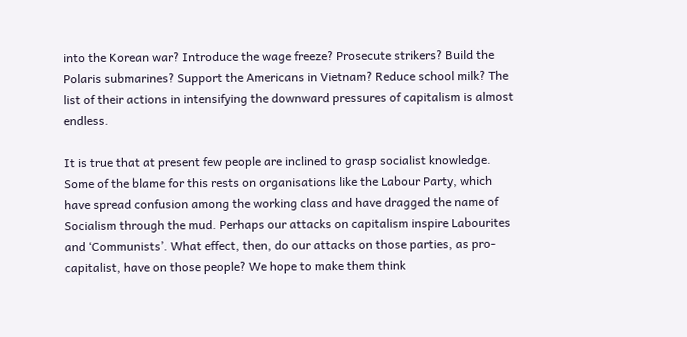into the Korean war? Introduce the wage freeze? Prosecute strikers? Build the Polaris submarines? Support the Americans in Vietnam? Reduce school milk? The list of their actions in intensifying the downward pressures of capitalism is almost endless.

It is true that at present few people are inclined to grasp socialist knowledge. Some of the blame for this rests on organisations like the Labour Party, which have spread confusion among the working class and have dragged the name of Socialism through the mud. Perhaps our attacks on capitalism inspire Labourites and ‘Communists’. What effect, then, do our attacks on those parties, as pro-capitalist, have on those people? We hope to make them think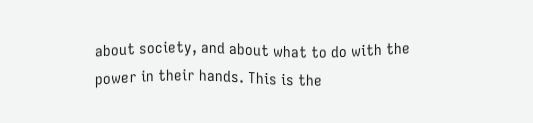about society, and about what to do with the power in their hands. This is the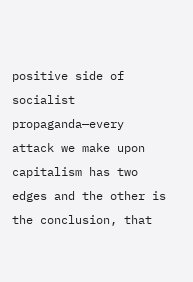positive side of socialist propaganda—every attack we make upon capitalism has two edges and the other is the conclusion, that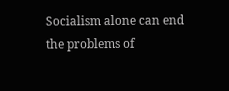Socialism alone can end the problems of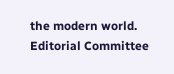the modern world.
Editorial Committee